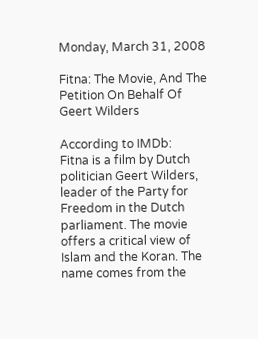Monday, March 31, 2008

Fitna: The Movie, And The Petition On Behalf Of Geert Wilders

According to IMDb:
Fitna is a film by Dutch politician Geert Wilders, leader of the Party for Freedom in the Dutch parliament. The movie offers a critical view of Islam and the Koran. The name comes from the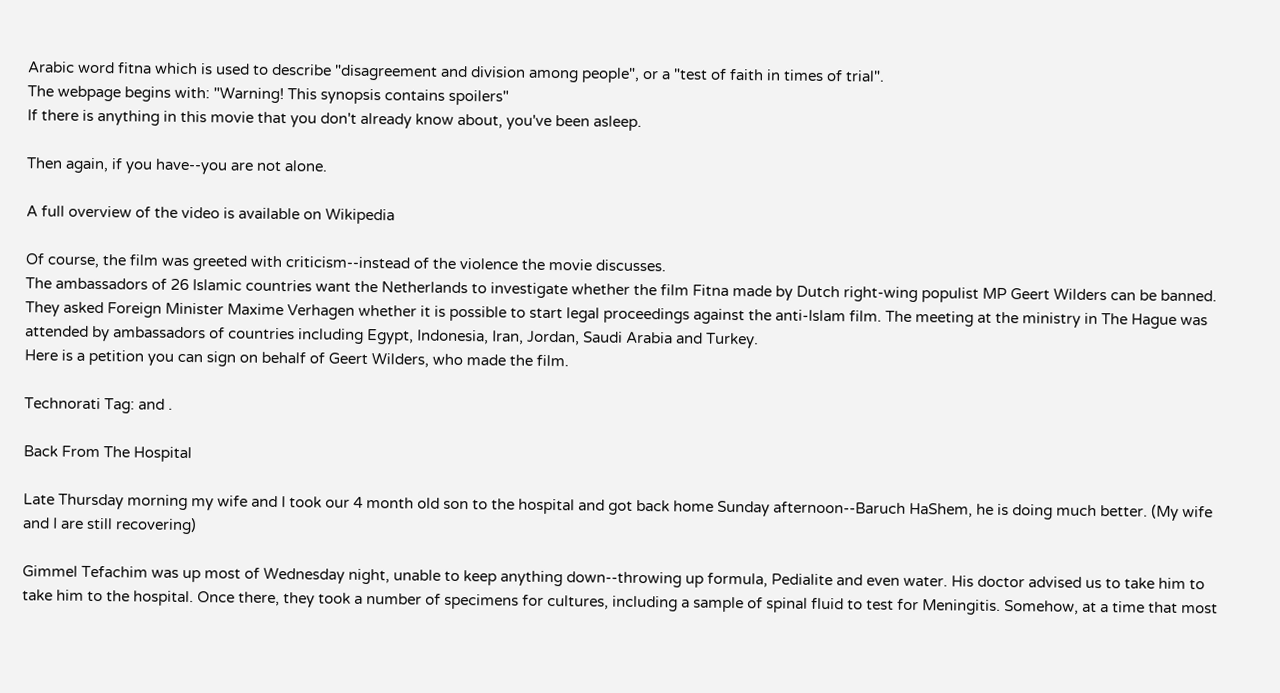Arabic word fitna which is used to describe "disagreement and division among people", or a "test of faith in times of trial".
The webpage begins with: "Warning! This synopsis contains spoilers"
If there is anything in this movie that you don't already know about, you've been asleep.

Then again, if you have--you are not alone.

A full overview of the video is available on Wikipedia

Of course, the film was greeted with criticism--instead of the violence the movie discusses.
The ambassadors of 26 Islamic countries want the Netherlands to investigate whether the film Fitna made by Dutch right-wing populist MP Geert Wilders can be banned. They asked Foreign Minister Maxime Verhagen whether it is possible to start legal proceedings against the anti-Islam film. The meeting at the ministry in The Hague was attended by ambassadors of countries including Egypt, Indonesia, Iran, Jordan, Saudi Arabia and Turkey.
Here is a petition you can sign on behalf of Geert Wilders, who made the film.

Technorati Tag: and .

Back From The Hospital

Late Thursday morning my wife and I took our 4 month old son to the hospital and got back home Sunday afternoon--Baruch HaShem, he is doing much better. (My wife and I are still recovering)

Gimmel Tefachim was up most of Wednesday night, unable to keep anything down--throwing up formula, Pedialite and even water. His doctor advised us to take him to take him to the hospital. Once there, they took a number of specimens for cultures, including a sample of spinal fluid to test for Meningitis. Somehow, at a time that most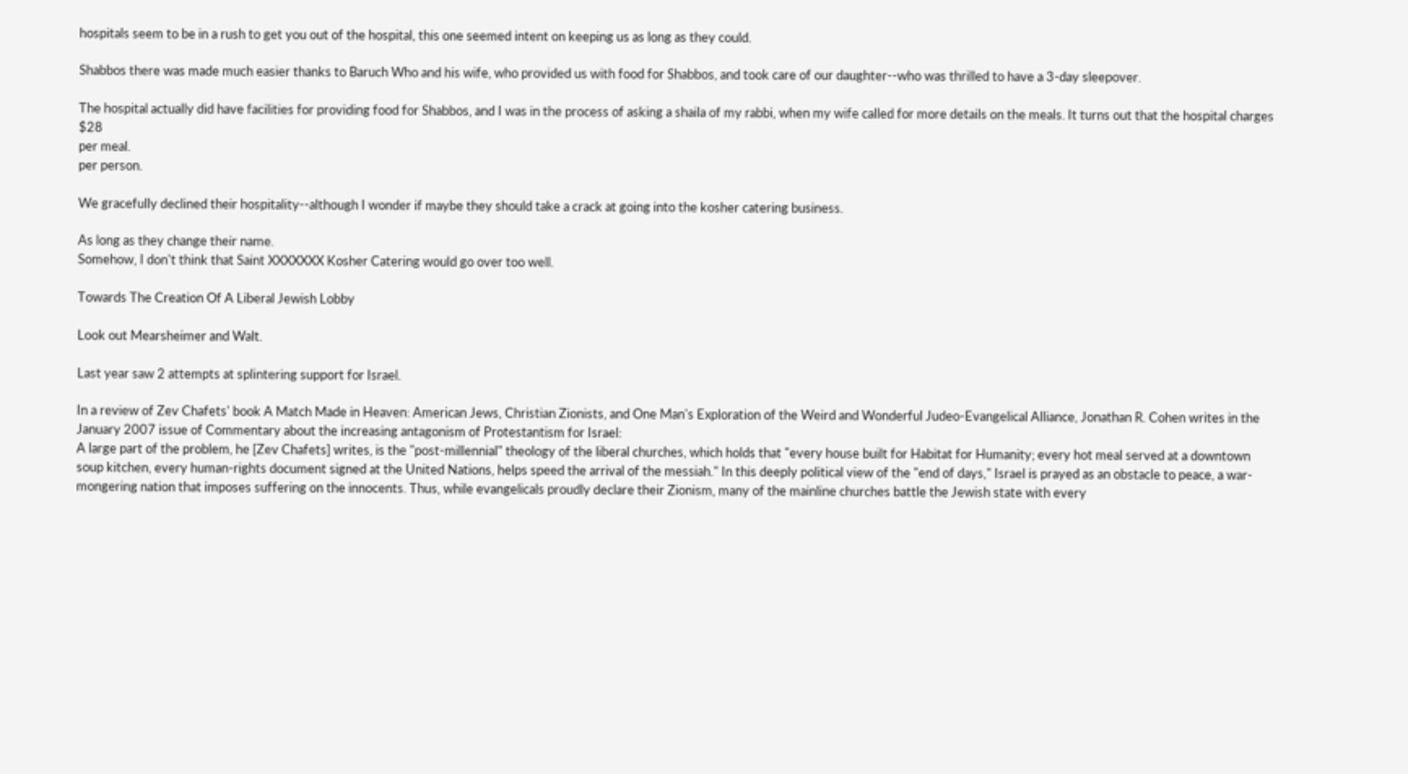hospitals seem to be in a rush to get you out of the hospital, this one seemed intent on keeping us as long as they could.

Shabbos there was made much easier thanks to Baruch Who and his wife, who provided us with food for Shabbos, and took care of our daughter--who was thrilled to have a 3-day sleepover.

The hospital actually did have facilities for providing food for Shabbos, and I was in the process of asking a shaila of my rabbi, when my wife called for more details on the meals. It turns out that the hospital charges $28
per meal.
per person.

We gracefully declined their hospitality--although I wonder if maybe they should take a crack at going into the kosher catering business.

As long as they change their name.
Somehow, I don't think that Saint XXXXXXX Kosher Catering would go over too well.

Towards The Creation Of A Liberal Jewish Lobby

Look out Mearsheimer and Walt.

Last year saw 2 attempts at splintering support for Israel.

In a review of Zev Chafets' book A Match Made in Heaven: American Jews, Christian Zionists, and One Man's Exploration of the Weird and Wonderful Judeo-Evangelical Alliance, Jonathan R. Cohen writes in the January 2007 issue of Commentary about the increasing antagonism of Protestantism for Israel:
A large part of the problem, he [Zev Chafets] writes, is the "post-millennial" theology of the liberal churches, which holds that "every house built for Habitat for Humanity; every hot meal served at a downtown soup kitchen, every human-rights document signed at the United Nations, helps speed the arrival of the messiah." In this deeply political view of the "end of days," Israel is prayed as an obstacle to peace, a war-mongering nation that imposes suffering on the innocents. Thus, while evangelicals proudly declare their Zionism, many of the mainline churches battle the Jewish state with every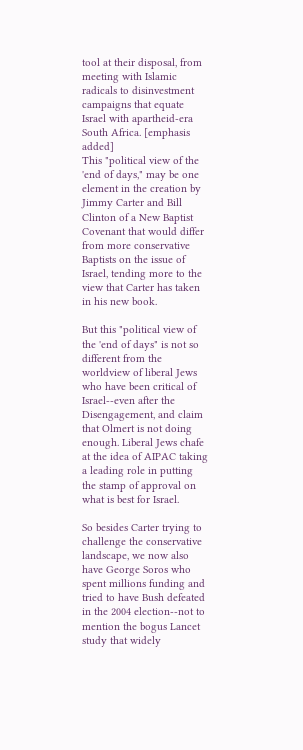tool at their disposal, from meeting with Islamic radicals to disinvestment campaigns that equate Israel with apartheid-era South Africa. [emphasis added]
This "political view of the 'end of days," may be one element in the creation by Jimmy Carter and Bill Clinton of a New Baptist Covenant that would differ from more conservative Baptists on the issue of Israel, tending more to the view that Carter has taken in his new book.

But this "political view of the 'end of days" is not so different from the worldview of liberal Jews who have been critical of Israel--even after the Disengagement, and claim that Olmert is not doing enough. Liberal Jews chafe at the idea of AIPAC taking a leading role in putting the stamp of approval on what is best for Israel.

So besides Carter trying to challenge the conservative landscape, we now also have George Soros who spent millions funding and tried to have Bush defeated in the 2004 election--not to mention the bogus Lancet study that widely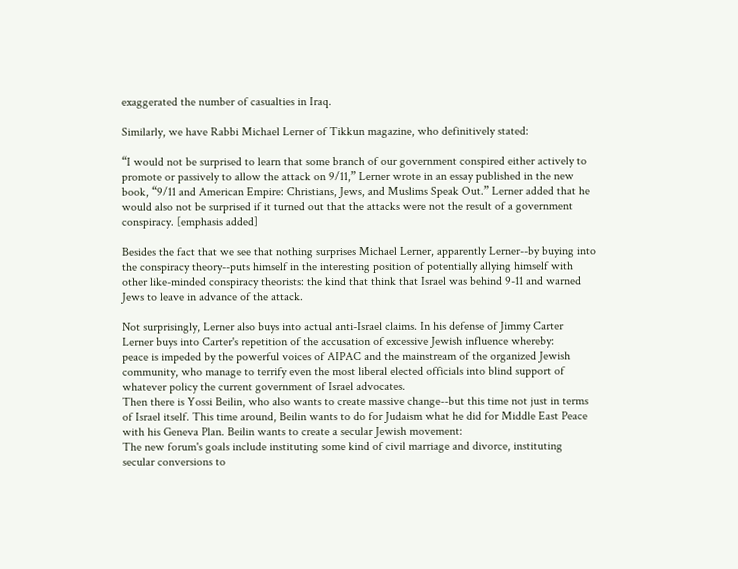exaggerated the number of casualties in Iraq.

Similarly, we have Rabbi Michael Lerner of Tikkun magazine, who definitively stated:

“I would not be surprised to learn that some branch of our government conspired either actively to promote or passively to allow the attack on 9/11,” Lerner wrote in an essay published in the new book, “9/11 and American Empire: Christians, Jews, and Muslims Speak Out.” Lerner added that he would also not be surprised if it turned out that the attacks were not the result of a government conspiracy. [emphasis added]

Besides the fact that we see that nothing surprises Michael Lerner, apparently Lerner--by buying into the conspiracy theory--puts himself in the interesting position of potentially allying himself with other like-minded conspiracy theorists: the kind that think that Israel was behind 9-11 and warned Jews to leave in advance of the attack.

Not surprisingly, Lerner also buys into actual anti-Israel claims. In his defense of Jimmy Carter Lerner buys into Carter's repetition of the accusation of excessive Jewish influence whereby:
peace is impeded by the powerful voices of AIPAC and the mainstream of the organized Jewish community, who manage to terrify even the most liberal elected officials into blind support of whatever policy the current government of Israel advocates.
Then there is Yossi Beilin, who also wants to create massive change--but this time not just in terms of Israel itself. This time around, Beilin wants to do for Judaism what he did for Middle East Peace with his Geneva Plan. Beilin wants to create a secular Jewish movement:
The new forum's goals include instituting some kind of civil marriage and divorce, instituting secular conversions to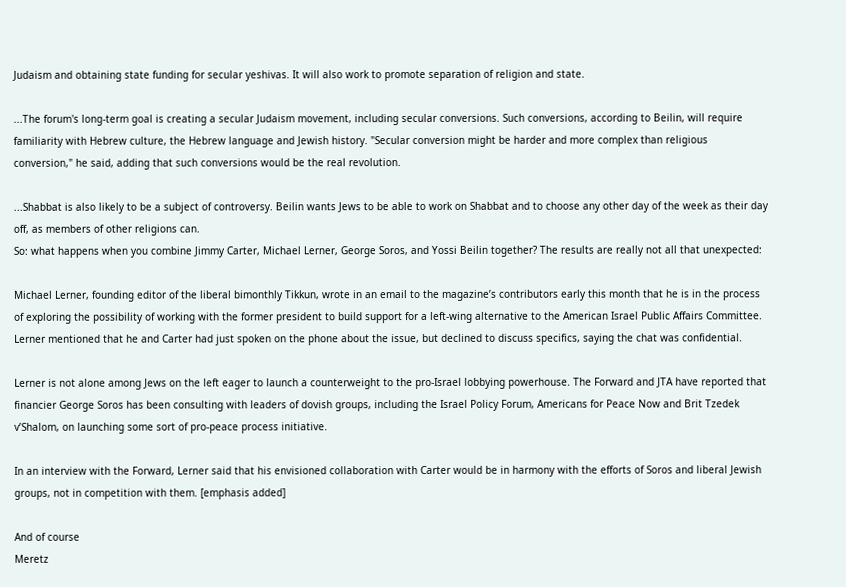Judaism and obtaining state funding for secular yeshivas. It will also work to promote separation of religion and state.

...The forum's long-term goal is creating a secular Judaism movement, including secular conversions. Such conversions, according to Beilin, will require familiarity with Hebrew culture, the Hebrew language and Jewish history. "Secular conversion might be harder and more complex than religious conversion," he said, adding that such conversions would be the real revolution.

...Shabbat is also likely to be a subject of controversy. Beilin wants Jews to be able to work on Shabbat and to choose any other day of the week as their day off, as members of other religions can.
So: what happens when you combine Jimmy Carter, Michael Lerner, George Soros, and Yossi Beilin together? The results are really not all that unexpected:

Michael Lerner, founding editor of the liberal bimonthly Tikkun, wrote in an email to the magazine’s contributors early this month that he is in the process of exploring the possibility of working with the former president to build support for a left-wing alternative to the American Israel Public Affairs Committee. Lerner mentioned that he and Carter had just spoken on the phone about the issue, but declined to discuss specifics, saying the chat was confidential.

Lerner is not alone among Jews on the left eager to launch a counterweight to the pro-Israel lobbying powerhouse. The Forward and JTA have reported that financier George Soros has been consulting with leaders of dovish groups, including the Israel Policy Forum, Americans for Peace Now and Brit Tzedek v’Shalom, on launching some sort of pro-peace process initiative.

In an interview with the Forward, Lerner said that his envisioned collaboration with Carter would be in harmony with the efforts of Soros and liberal Jewish groups, not in competition with them. [emphasis added]

And of course
Meretz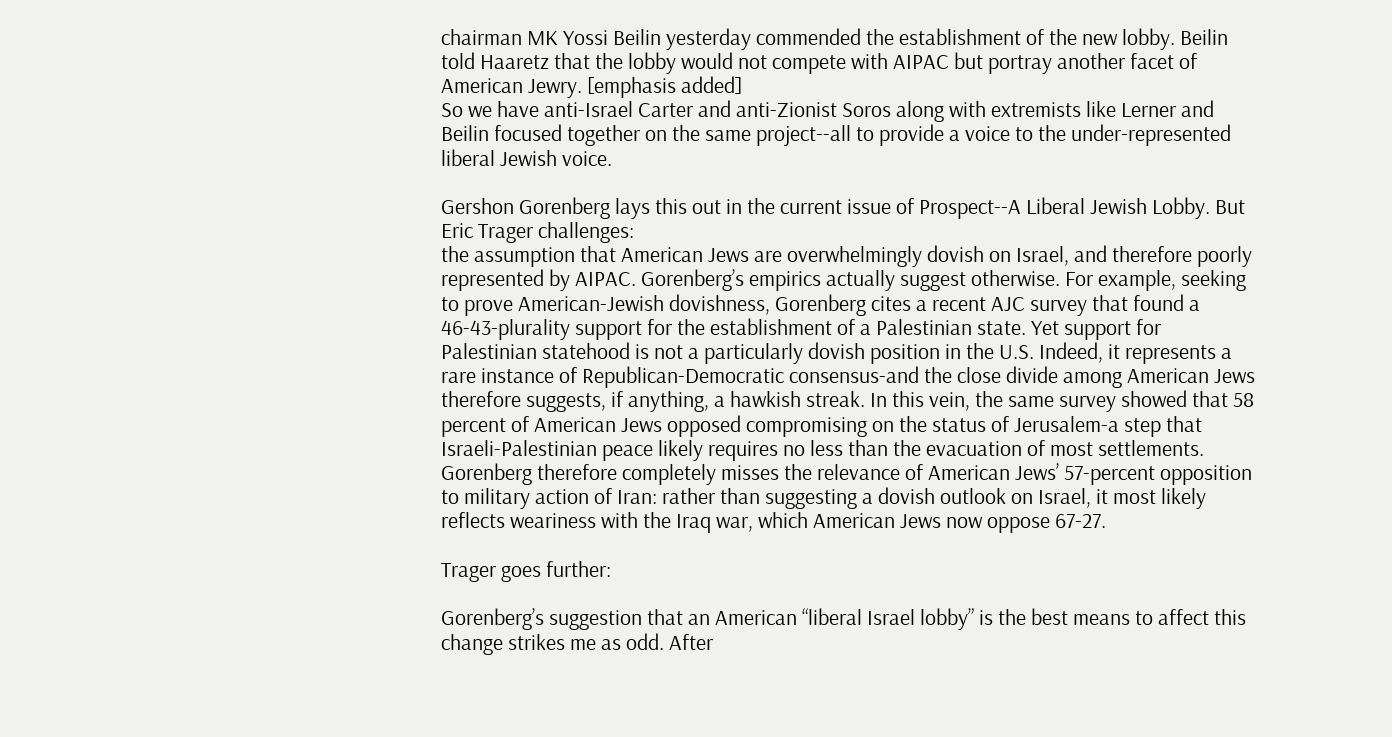chairman MK Yossi Beilin yesterday commended the establishment of the new lobby. Beilin told Haaretz that the lobby would not compete with AIPAC but portray another facet of American Jewry. [emphasis added]
So we have anti-Israel Carter and anti-Zionist Soros along with extremists like Lerner and Beilin focused together on the same project--all to provide a voice to the under-represented liberal Jewish voice.

Gershon Gorenberg lays this out in the current issue of Prospect--A Liberal Jewish Lobby. But Eric Trager challenges:
the assumption that American Jews are overwhelmingly dovish on Israel, and therefore poorly represented by AIPAC. Gorenberg’s empirics actually suggest otherwise. For example, seeking to prove American-Jewish dovishness, Gorenberg cites a recent AJC survey that found a 46-43-plurality support for the establishment of a Palestinian state. Yet support for Palestinian statehood is not a particularly dovish position in the U.S. Indeed, it represents a rare instance of Republican-Democratic consensus-and the close divide among American Jews therefore suggests, if anything, a hawkish streak. In this vein, the same survey showed that 58 percent of American Jews opposed compromising on the status of Jerusalem-a step that Israeli-Palestinian peace likely requires no less than the evacuation of most settlements. Gorenberg therefore completely misses the relevance of American Jews’ 57-percent opposition to military action of Iran: rather than suggesting a dovish outlook on Israel, it most likely reflects weariness with the Iraq war, which American Jews now oppose 67-27.

Trager goes further:

Gorenberg’s suggestion that an American “liberal Israel lobby” is the best means to affect this change strikes me as odd. After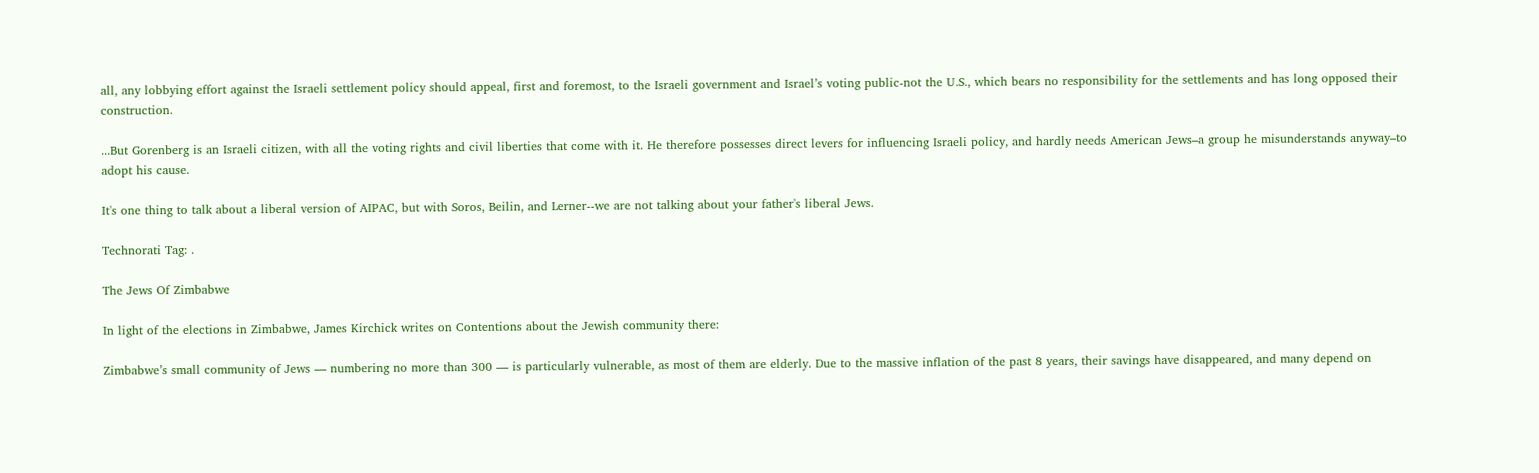all, any lobbying effort against the Israeli settlement policy should appeal, first and foremost, to the Israeli government and Israel’s voting public-not the U.S., which bears no responsibility for the settlements and has long opposed their construction.

...But Gorenberg is an Israeli citizen, with all the voting rights and civil liberties that come with it. He therefore possesses direct levers for influencing Israeli policy, and hardly needs American Jews–a group he misunderstands anyway–to adopt his cause.

It's one thing to talk about a liberal version of AIPAC, but with Soros, Beilin, and Lerner--we are not talking about your father's liberal Jews.

Technorati Tag: .

The Jews Of Zimbabwe

In light of the elections in Zimbabwe, James Kirchick writes on Contentions about the Jewish community there:

Zimbabwe’s small community of Jews — numbering no more than 300 — is particularly vulnerable, as most of them are elderly. Due to the massive inflation of the past 8 years, their savings have disappeared, and many depend on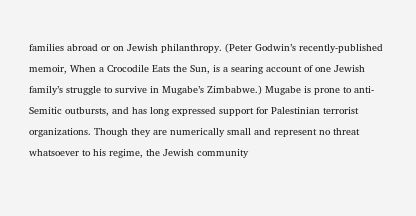families abroad or on Jewish philanthropy. (Peter Godwin’s recently-published memoir, When a Crocodile Eats the Sun, is a searing account of one Jewish family’s struggle to survive in Mugabe’s Zimbabwe.) Mugabe is prone to anti-Semitic outbursts, and has long expressed support for Palestinian terrorist organizations. Though they are numerically small and represent no threat whatsoever to his regime, the Jewish community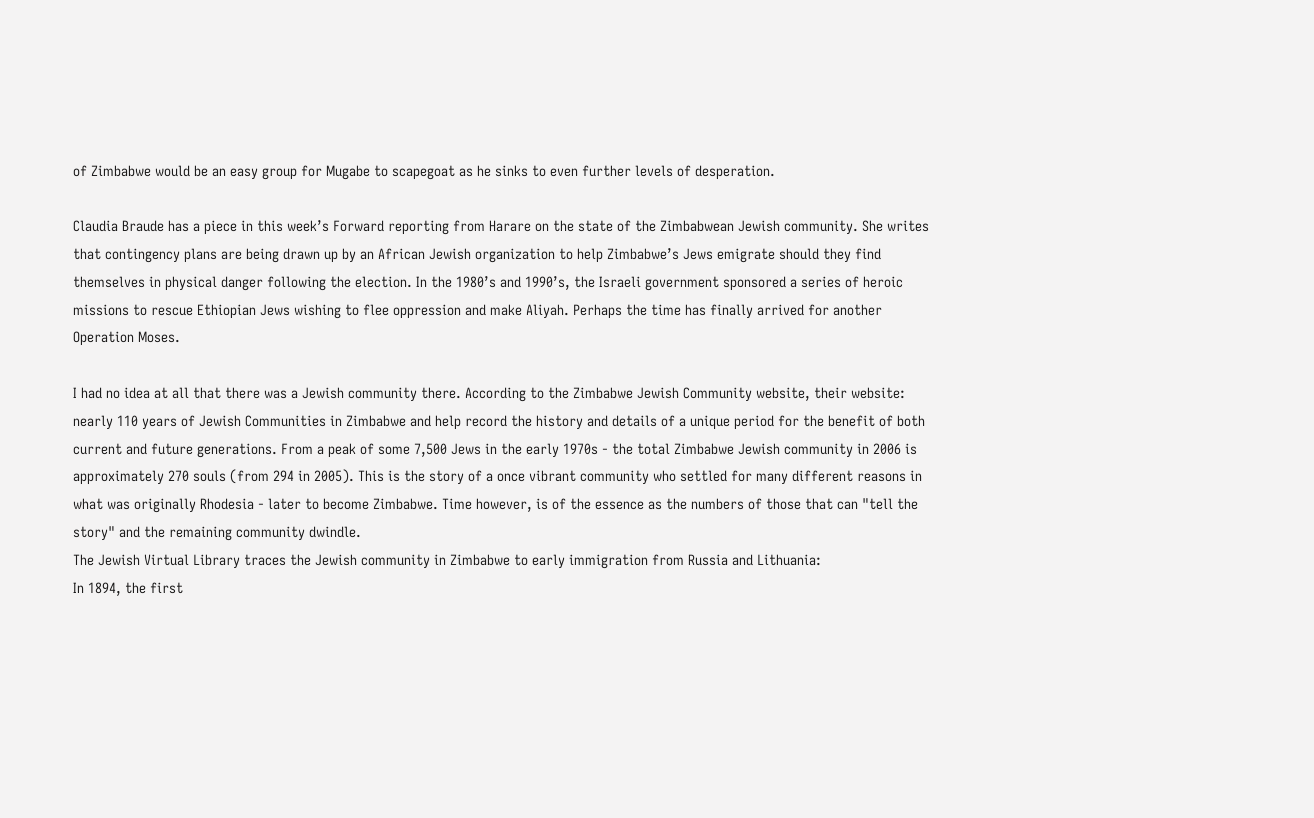of Zimbabwe would be an easy group for Mugabe to scapegoat as he sinks to even further levels of desperation.

Claudia Braude has a piece in this week’s Forward reporting from Harare on the state of the Zimbabwean Jewish community. She writes that contingency plans are being drawn up by an African Jewish organization to help Zimbabwe’s Jews emigrate should they find themselves in physical danger following the election. In the 1980’s and 1990’s, the Israeli government sponsored a series of heroic missions to rescue Ethiopian Jews wishing to flee oppression and make Aliyah. Perhaps the time has finally arrived for another Operation Moses.

I had no idea at all that there was a Jewish community there. According to the Zimbabwe Jewish Community website, their website:
nearly 110 years of Jewish Communities in Zimbabwe and help record the history and details of a unique period for the benefit of both current and future generations. From a peak of some 7,500 Jews in the early 1970s - the total Zimbabwe Jewish community in 2006 is approximately 270 souls (from 294 in 2005). This is the story of a once vibrant community who settled for many different reasons in what was originally Rhodesia - later to become Zimbabwe. Time however, is of the essence as the numbers of those that can "tell the story" and the remaining community dwindle.
The Jewish Virtual Library traces the Jewish community in Zimbabwe to early immigration from Russia and Lithuania:
In 1894, the first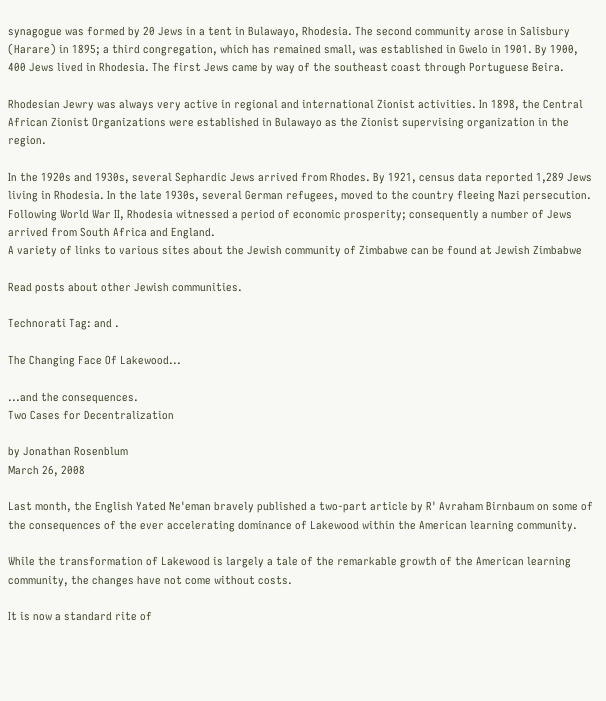synagogue was formed by 20 Jews in a tent in Bulawayo, Rhodesia. The second community arose in Salisbury (Harare) in 1895; a third congregation, which has remained small, was established in Gwelo in 1901. By 1900, 400 Jews lived in Rhodesia. The first Jews came by way of the southeast coast through Portuguese Beira.

Rhodesian Jewry was always very active in regional and international Zionist activities. In 1898, the Central African Zionist Organizations were established in Bulawayo as the Zionist supervising organization in the region.

In the 1920s and 1930s, several Sephardic Jews arrived from Rhodes. By 1921, census data reported 1,289 Jews living in Rhodesia. In the late 1930s, several German refugees, moved to the country fleeing Nazi persecution. Following World War II, Rhodesia witnessed a period of economic prosperity; consequently a number of Jews arrived from South Africa and England.
A variety of links to various sites about the Jewish community of Zimbabwe can be found at Jewish Zimbabwe

Read posts about other Jewish communities.

Technorati Tag: and .

The Changing Face Of Lakewood...

...and the consequences.
Two Cases for Decentralization

by Jonathan Rosenblum
March 26, 2008

Last month, the English Yated Ne'eman bravely published a two-part article by R' Avraham Birnbaum on some of the consequences of the ever accelerating dominance of Lakewood within the American learning community.

While the transformation of Lakewood is largely a tale of the remarkable growth of the American learning community, the changes have not come without costs.

It is now a standard rite of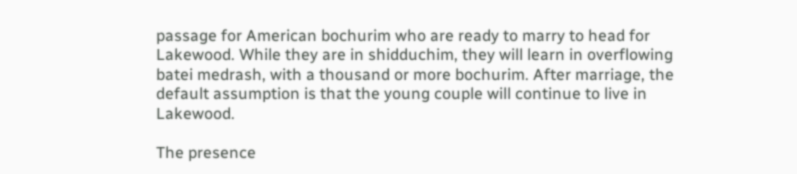passage for American bochurim who are ready to marry to head for Lakewood. While they are in shidduchim, they will learn in overflowing batei medrash, with a thousand or more bochurim. After marriage, the default assumption is that the young couple will continue to live in Lakewood.

The presence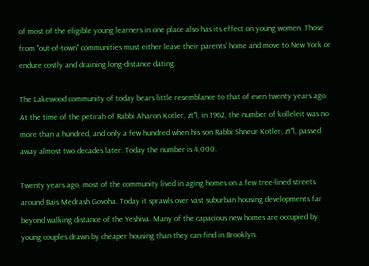of most of the eligible young learners in one place also has its effect on young women. Those from "out-of-town" communities must either leave their parents' home and move to New York or endure costly and draining long-distance dating.

The Lakewood community of today bears little resemblance to that of even twenty years ago.
At the time of the petirah of Rabbi Aharon Kotler, zt"l, in 1962, the number of kolleleit was no more than a hundred, and only a few hundred when his son Rabbi Shneur Kotler, zt"l, passed away almost two decades later. Today the number is 4,000.

Twenty years ago, most of the community lived in aging homes on a few tree-lined streets around Bais Medrash Govoha. Today it sprawls over vast suburban housing developments far beyond walking distance of the Yeshiva. Many of the capacious new homes are occupied by young couples drawn by cheaper housing than they can find in Brooklyn.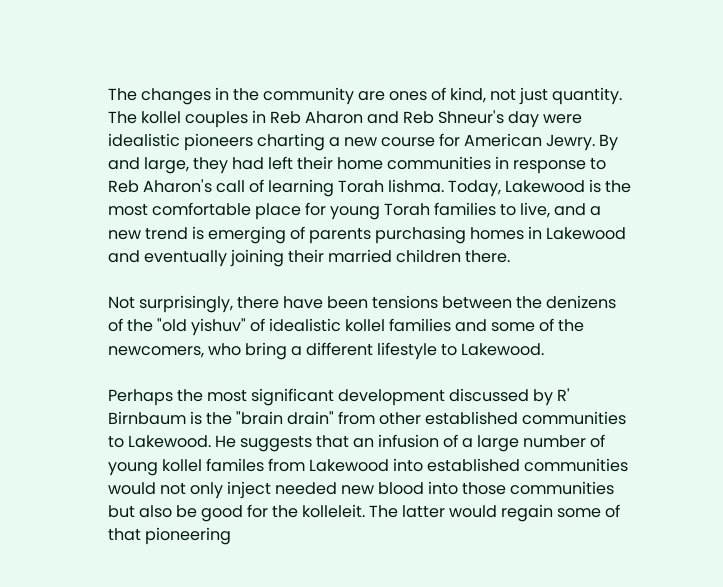The changes in the community are ones of kind, not just quantity. The kollel couples in Reb Aharon and Reb Shneur's day were idealistic pioneers charting a new course for American Jewry. By and large, they had left their home communities in response to Reb Aharon's call of learning Torah lishma. Today, Lakewood is the most comfortable place for young Torah families to live, and a new trend is emerging of parents purchasing homes in Lakewood and eventually joining their married children there.

Not surprisingly, there have been tensions between the denizens of the "old yishuv" of idealistic kollel families and some of the newcomers, who bring a different lifestyle to Lakewood.

Perhaps the most significant development discussed by R' Birnbaum is the "brain drain" from other established communities to Lakewood. He suggests that an infusion of a large number of young kollel familes from Lakewood into established communities would not only inject needed new blood into those communities but also be good for the kolleleit. The latter would regain some of that pioneering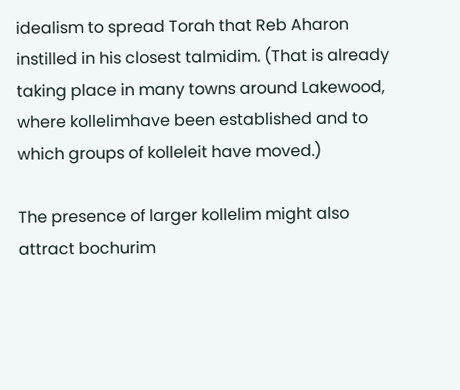idealism to spread Torah that Reb Aharon instilled in his closest talmidim. (That is already taking place in many towns around Lakewood, where kollelimhave been established and to which groups of kolleleit have moved.)

The presence of larger kollelim might also attract bochurim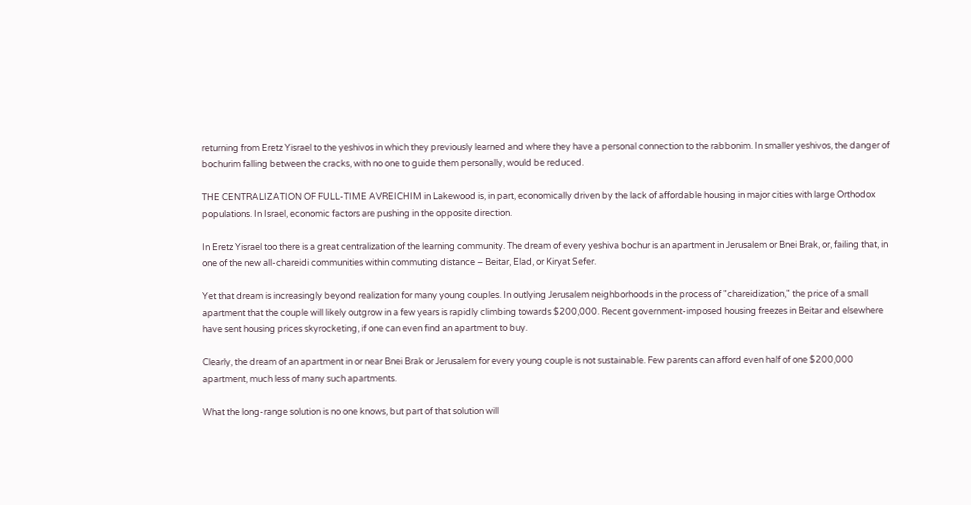returning from Eretz Yisrael to the yeshivos in which they previously learned and where they have a personal connection to the rabbonim. In smaller yeshivos, the danger of bochurim falling between the cracks, with no one to guide them personally, would be reduced.

THE CENTRALIZATION OF FULL-TIME AVREICHIM in Lakewood is, in part, economically driven by the lack of affordable housing in major cities with large Orthodox populations. In Israel, economic factors are pushing in the opposite direction.

In Eretz Yisrael too there is a great centralization of the learning community. The dream of every yeshiva bochur is an apartment in Jerusalem or Bnei Brak, or, failing that, in one of the new all-chareidi communities within commuting distance – Beitar, Elad, or Kiryat Sefer.

Yet that dream is increasingly beyond realization for many young couples. In outlying Jerusalem neighborhoods in the process of "chareidization," the price of a small apartment that the couple will likely outgrow in a few years is rapidly climbing towards $200,000. Recent government-imposed housing freezes in Beitar and elsewhere have sent housing prices skyrocketing, if one can even find an apartment to buy.

Clearly, the dream of an apartment in or near Bnei Brak or Jerusalem for every young couple is not sustainable. Few parents can afford even half of one $200,000 apartment, much less of many such apartments.

What the long-range solution is no one knows, but part of that solution will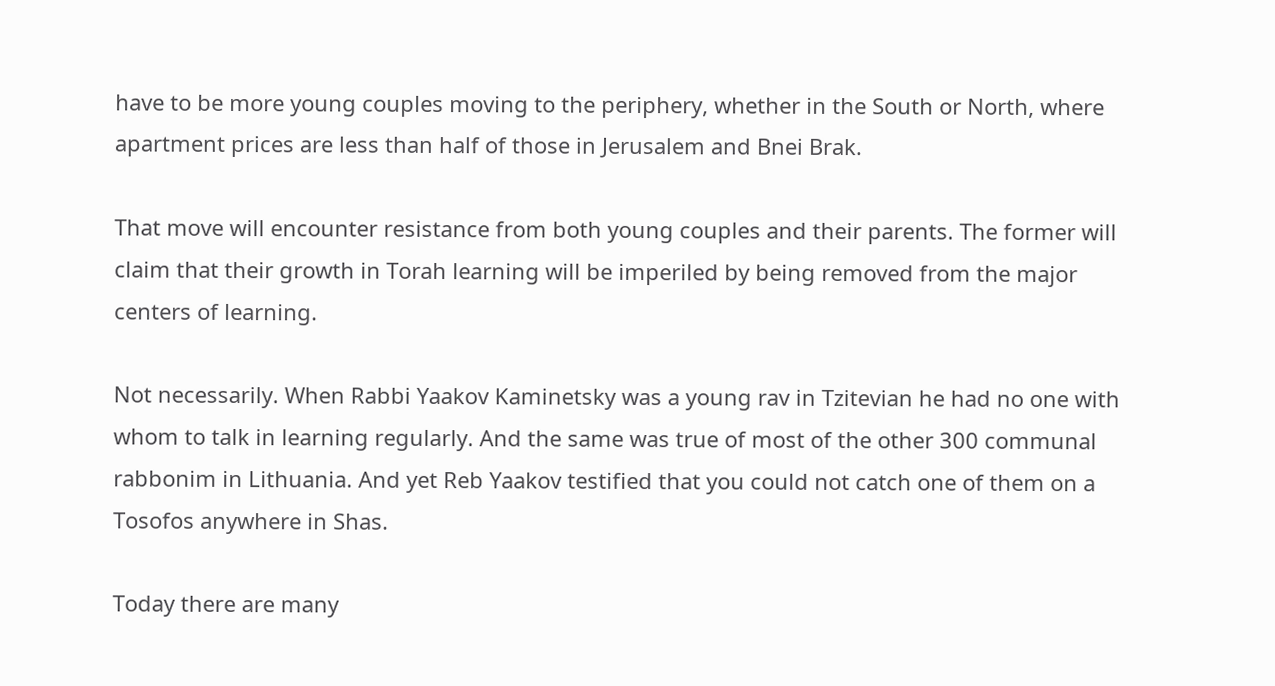have to be more young couples moving to the periphery, whether in the South or North, where apartment prices are less than half of those in Jerusalem and Bnei Brak.

That move will encounter resistance from both young couples and their parents. The former will claim that their growth in Torah learning will be imperiled by being removed from the major centers of learning.

Not necessarily. When Rabbi Yaakov Kaminetsky was a young rav in Tzitevian he had no one with whom to talk in learning regularly. And the same was true of most of the other 300 communal rabbonim in Lithuania. And yet Reb Yaakov testified that you could not catch one of them on a Tosofos anywhere in Shas.

Today there are many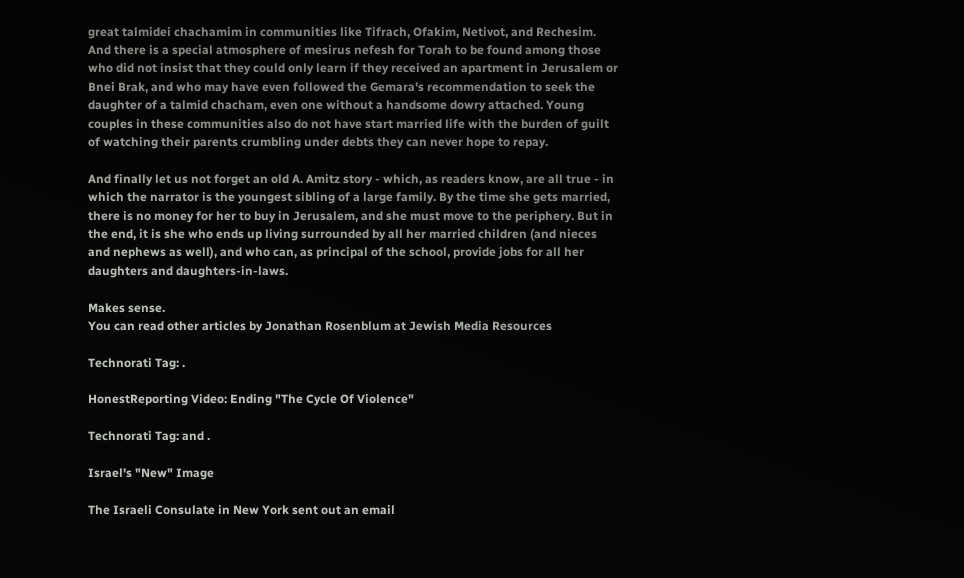great talmidei chachamim in communities like Tifrach, Ofakim, Netivot, and Rechesim. And there is a special atmosphere of mesirus nefesh for Torah to be found among those who did not insist that they could only learn if they received an apartment in Jerusalem or Bnei Brak, and who may have even followed the Gemara's recommendation to seek the daughter of a talmid chacham, even one without a handsome dowry attached. Young couples in these communities also do not have start married life with the burden of guilt of watching their parents crumbling under debts they can never hope to repay.

And finally let us not forget an old A. Amitz story - which, as readers know, are all true - in which the narrator is the youngest sibling of a large family. By the time she gets married, there is no money for her to buy in Jerusalem, and she must move to the periphery. But in the end, it is she who ends up living surrounded by all her married children (and nieces and nephews as well), and who can, as principal of the school, provide jobs for all her daughters and daughters-in-laws.

Makes sense.
You can read other articles by Jonathan Rosenblum at Jewish Media Resources

Technorati Tag: .

HonestReporting Video: Ending "The Cycle Of Violence"

Technorati Tag: and .

Israel's "New" Image

The Israeli Consulate in New York sent out an email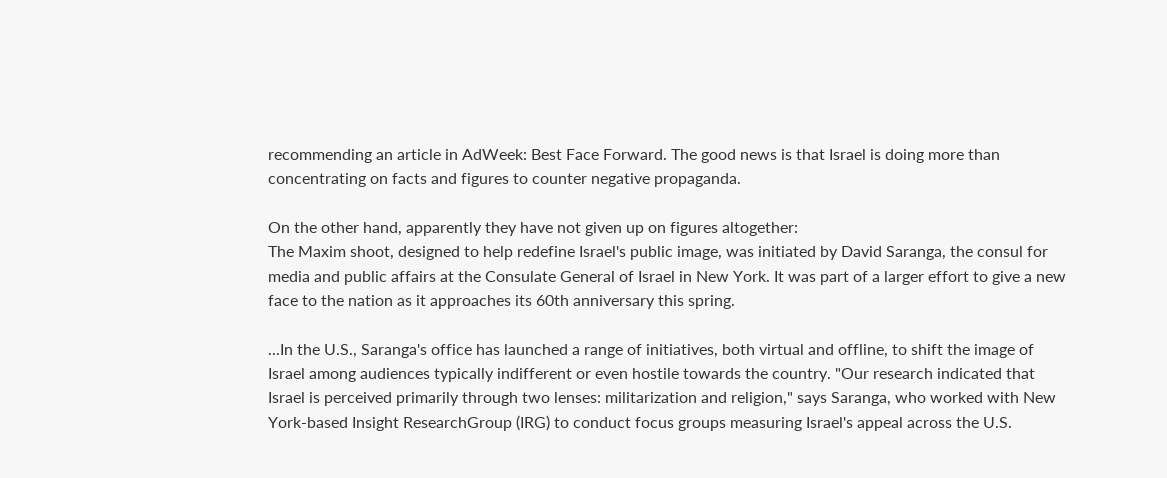recommending an article in AdWeek: Best Face Forward. The good news is that Israel is doing more than concentrating on facts and figures to counter negative propaganda.

On the other hand, apparently they have not given up on figures altogether:
The Maxim shoot, designed to help redefine Israel's public image, was initiated by David Saranga, the consul for media and public affairs at the Consulate General of Israel in New York. It was part of a larger effort to give a new face to the nation as it approaches its 60th anniversary this spring.

...In the U.S., Saranga's office has launched a range of initiatives, both virtual and offline, to shift the image of Israel among audiences typically indifferent or even hostile towards the country. "Our research indicated that Israel is perceived primarily through two lenses: militarization and religion," says Saranga, who worked with New York-based Insight ResearchGroup (IRG) to conduct focus groups measuring Israel's appeal across the U.S.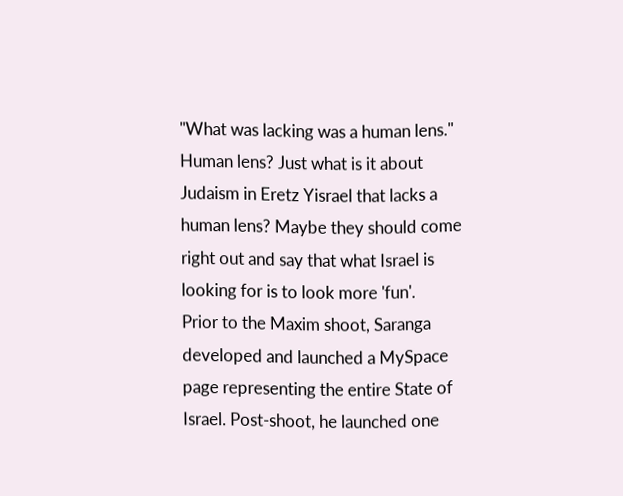"What was lacking was a human lens."
Human lens? Just what is it about Judaism in Eretz Yisrael that lacks a human lens? Maybe they should come right out and say that what Israel is looking for is to look more 'fun'.
Prior to the Maxim shoot, Saranga developed and launched a MySpace page representing the entire State of Israel. Post-shoot, he launched one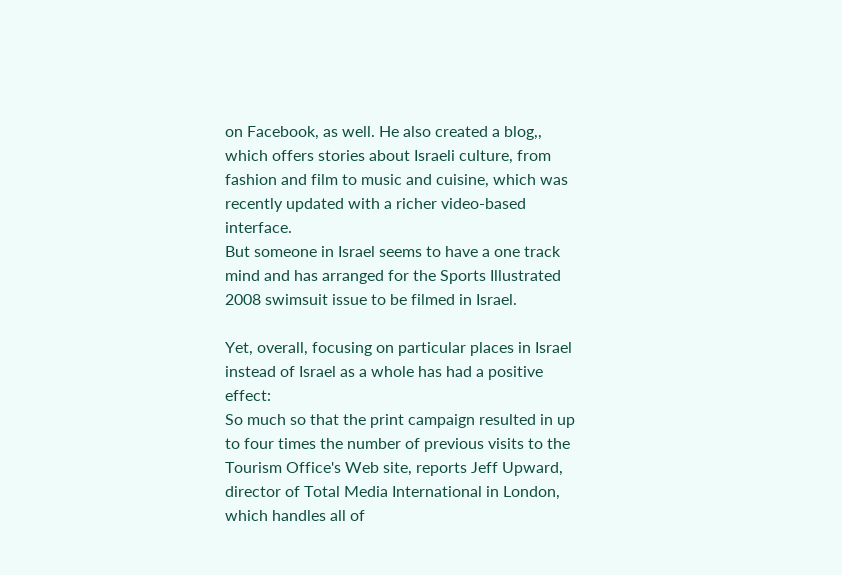on Facebook, as well. He also created a blog,, which offers stories about Israeli culture, from fashion and film to music and cuisine, which was recently updated with a richer video-based interface.
But someone in Israel seems to have a one track mind and has arranged for the Sports Illustrated 2008 swimsuit issue to be filmed in Israel.

Yet, overall, focusing on particular places in Israel instead of Israel as a whole has had a positive effect:
So much so that the print campaign resulted in up to four times the number of previous visits to the Tourism Office's Web site, reports Jeff Upward, director of Total Media International in London, which handles all of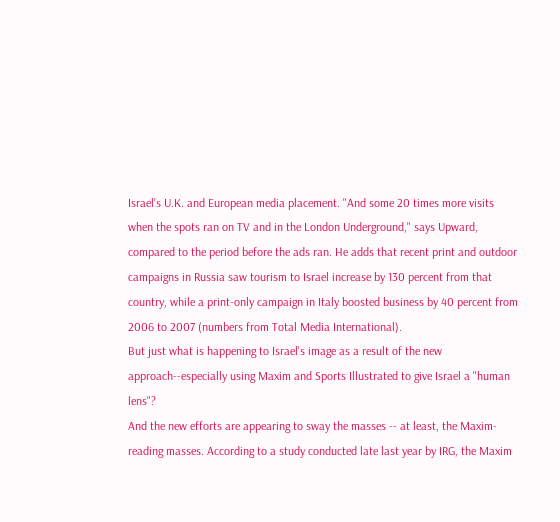Israel's U.K. and European media placement. "And some 20 times more visits when the spots ran on TV and in the London Underground," says Upward, compared to the period before the ads ran. He adds that recent print and outdoor campaigns in Russia saw tourism to Israel increase by 130 percent from that country, while a print-only campaign in Italy boosted business by 40 percent from 2006 to 2007 (numbers from Total Media International).
But just what is happening to Israel's image as a result of the new approach--especially using Maxim and Sports Illustrated to give Israel a "human lens"?
And the new efforts are appearing to sway the masses -- at least, the Maxim-reading masses. According to a study conducted late last year by IRG, the Maxim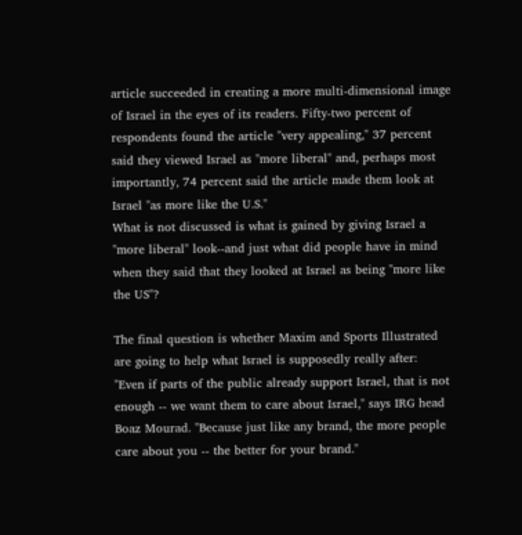article succeeded in creating a more multi-dimensional image of Israel in the eyes of its readers. Fifty-two percent of respondents found the article "very appealing," 37 percent said they viewed Israel as "more liberal" and, perhaps most importantly, 74 percent said the article made them look at Israel "as more like the U.S."
What is not discussed is what is gained by giving Israel a "more liberal" look--and just what did people have in mind when they said that they looked at Israel as being "more like the US"?

The final question is whether Maxim and Sports Illustrated are going to help what Israel is supposedly really after:
"Even if parts of the public already support Israel, that is not enough -- we want them to care about Israel," says IRG head Boaz Mourad. "Because just like any brand, the more people care about you -- the better for your brand."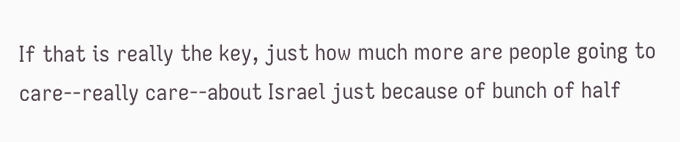If that is really the key, just how much more are people going to care--really care--about Israel just because of bunch of half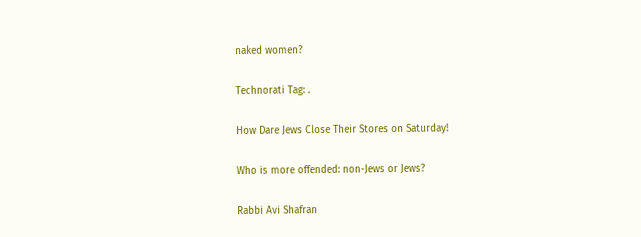naked women?

Technorati Tag: .

How Dare Jews Close Their Stores on Saturday!

Who is more offended: non-Jews or Jews?

Rabbi Avi Shafran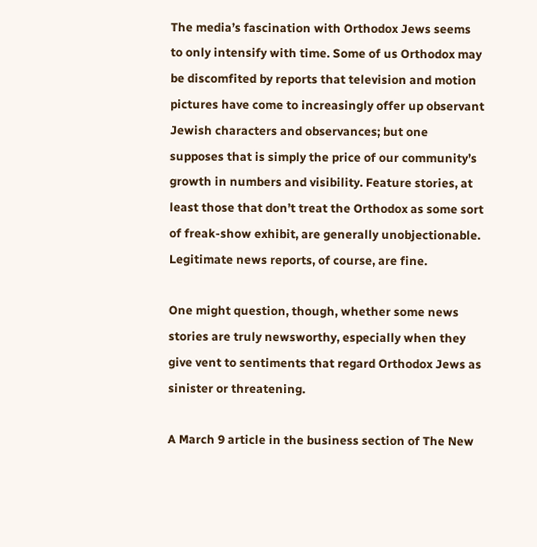The media’s fascination with Orthodox Jews seems to only intensify with time. Some of us Orthodox may be discomfited by reports that television and motion pictures have come to increasingly offer up observant Jewish characters and observances; but one supposes that is simply the price of our community’s growth in numbers and visibility. Feature stories, at least those that don’t treat the Orthodox as some sort of freak-show exhibit, are generally unobjectionable. Legitimate news reports, of course, are fine.

One might question, though, whether some news stories are truly newsworthy, especially when they give vent to sentiments that regard Orthodox Jews as sinister or threatening.

A March 9 article in the business section of The New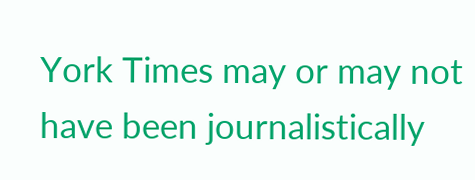York Times may or may not have been journalistically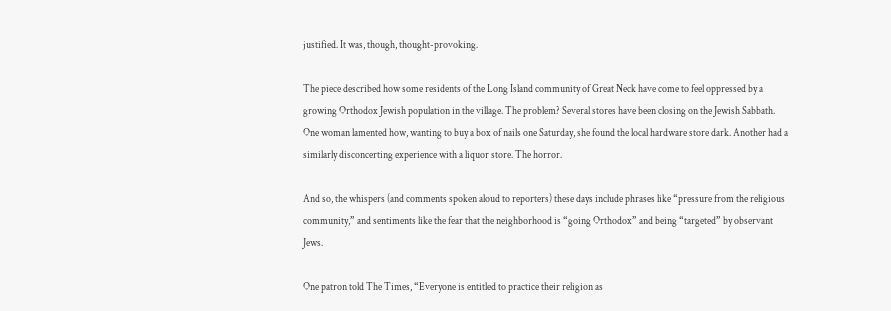justified. It was, though, thought-provoking.

The piece described how some residents of the Long Island community of Great Neck have come to feel oppressed by a growing Orthodox Jewish population in the village. The problem? Several stores have been closing on the Jewish Sabbath.
One woman lamented how, wanting to buy a box of nails one Saturday, she found the local hardware store dark. Another had a similarly disconcerting experience with a liquor store. The horror.

And so, the whispers (and comments spoken aloud to reporters) these days include phrases like “pressure from the religious community,” and sentiments like the fear that the neighborhood is “going Orthodox” and being “targeted” by observant Jews.

One patron told The Times, “Everyone is entitled to practice their religion as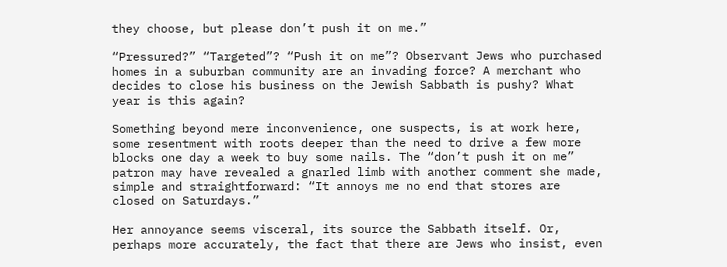they choose, but please don’t push it on me.”

“Pressured?” “Targeted”? “Push it on me”? Observant Jews who purchased homes in a suburban community are an invading force? A merchant who decides to close his business on the Jewish Sabbath is pushy? What year is this again?

Something beyond mere inconvenience, one suspects, is at work here, some resentment with roots deeper than the need to drive a few more blocks one day a week to buy some nails. The “don’t push it on me” patron may have revealed a gnarled limb with another comment she made, simple and straightforward: “It annoys me no end that stores are closed on Saturdays.”

Her annoyance seems visceral, its source the Sabbath itself. Or, perhaps more accurately, the fact that there are Jews who insist, even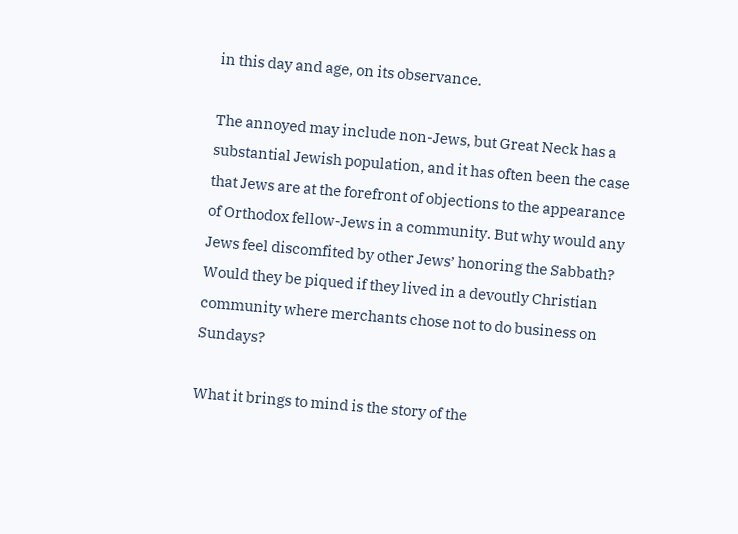in this day and age, on its observance.

The annoyed may include non-Jews, but Great Neck has a substantial Jewish population, and it has often been the case that Jews are at the forefront of objections to the appearance of Orthodox fellow-Jews in a community. But why would any Jews feel discomfited by other Jews’ honoring the Sabbath? Would they be piqued if they lived in a devoutly Christian community where merchants chose not to do business on Sundays?

What it brings to mind is the story of the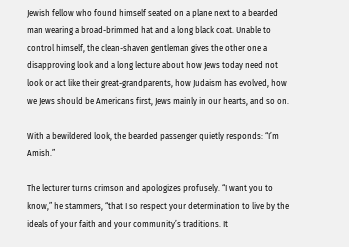Jewish fellow who found himself seated on a plane next to a bearded man wearing a broad-brimmed hat and a long black coat. Unable to control himself, the clean-shaven gentleman gives the other one a disapproving look and a long lecture about how Jews today need not look or act like their great-grandparents, how Judaism has evolved, how we Jews should be Americans first, Jews mainly in our hearts, and so on.

With a bewildered look, the bearded passenger quietly responds: “I’m Amish.”

The lecturer turns crimson and apologizes profusely. “I want you to know,” he stammers, “that I so respect your determination to live by the ideals of your faith and your community’s traditions. It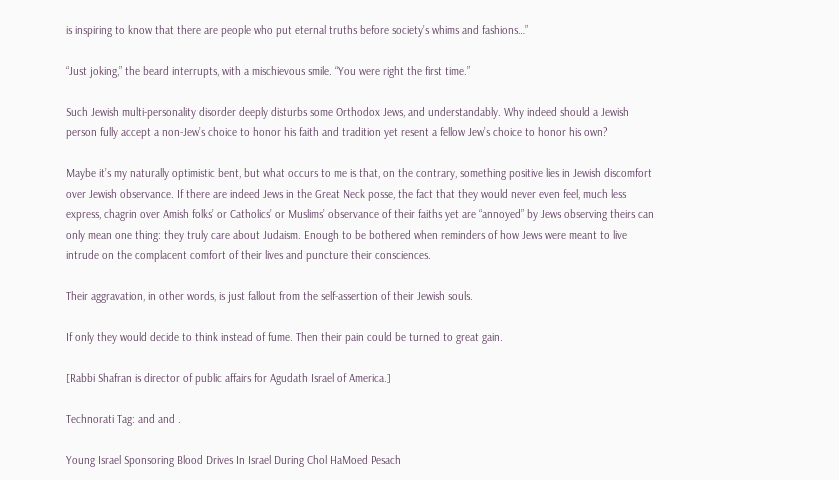is inspiring to know that there are people who put eternal truths before society’s whims and fashions…”

“Just joking,” the beard interrupts, with a mischievous smile. “You were right the first time.”

Such Jewish multi-personality disorder deeply disturbs some Orthodox Jews, and understandably. Why indeed should a Jewish person fully accept a non-Jew’s choice to honor his faith and tradition yet resent a fellow Jew’s choice to honor his own?

Maybe it’s my naturally optimistic bent, but what occurs to me is that, on the contrary, something positive lies in Jewish discomfort over Jewish observance. If there are indeed Jews in the Great Neck posse, the fact that they would never even feel, much less express, chagrin over Amish folks’ or Catholics’ or Muslims’ observance of their faiths yet are “annoyed” by Jews observing theirs can only mean one thing: they truly care about Judaism. Enough to be bothered when reminders of how Jews were meant to live intrude on the complacent comfort of their lives and puncture their consciences.

Their aggravation, in other words, is just fallout from the self-assertion of their Jewish souls.

If only they would decide to think instead of fume. Then their pain could be turned to great gain.

[Rabbi Shafran is director of public affairs for Agudath Israel of America.]

Technorati Tag: and and .

Young Israel Sponsoring Blood Drives In Israel During Chol HaMoed Pesach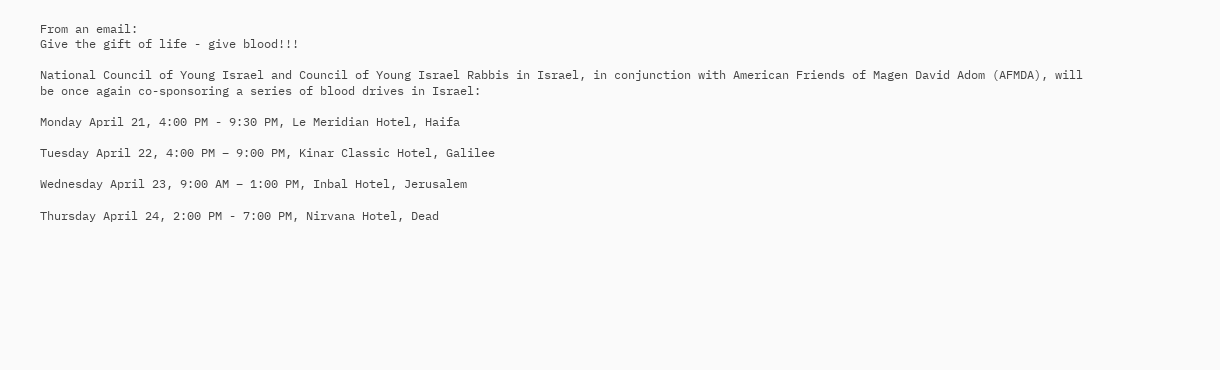From an email:
Give the gift of life - give blood!!!

National Council of Young Israel and Council of Young Israel Rabbis in Israel, in conjunction with American Friends of Magen David Adom (AFMDA), will be once again co-sponsoring a series of blood drives in Israel:

Monday April 21, 4:00 PM - 9:30 PM, Le Meridian Hotel, Haifa

Tuesday April 22, 4:00 PM – 9:00 PM, Kinar Classic Hotel, Galilee

Wednesday April 23, 9:00 AM – 1:00 PM, Inbal Hotel, Jerusalem

Thursday April 24, 2:00 PM - 7:00 PM, Nirvana Hotel, Dead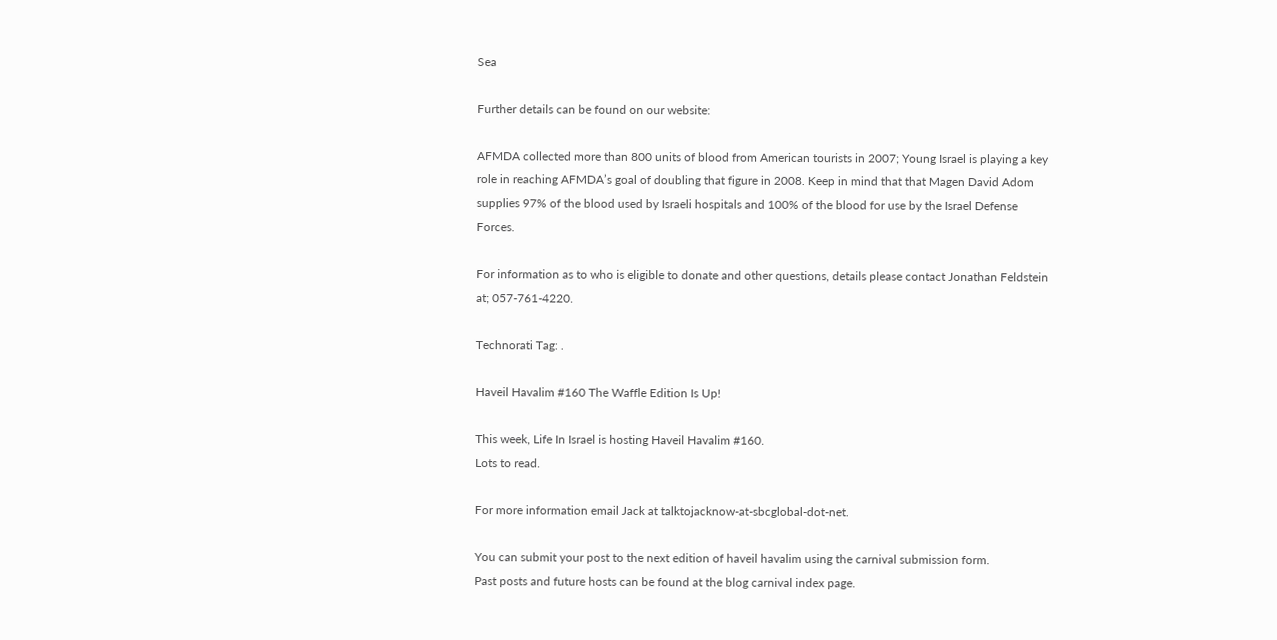Sea

Further details can be found on our website:

AFMDA collected more than 800 units of blood from American tourists in 2007; Young Israel is playing a key role in reaching AFMDA’s goal of doubling that figure in 2008. Keep in mind that that Magen David Adom supplies 97% of the blood used by Israeli hospitals and 100% of the blood for use by the Israel Defense Forces.

For information as to who is eligible to donate and other questions, details please contact Jonathan Feldstein at; 057-761-4220.

Technorati Tag: .

Haveil Havalim #160 The Waffle Edition Is Up!

This week, Life In Israel is hosting Haveil Havalim #160.
Lots to read.

For more information email Jack at talktojacknow-at-sbcglobal-dot-net.

You can submit your post to the next edition of haveil havalim using the carnival submission form.
Past posts and future hosts can be found at the blog carnival index page.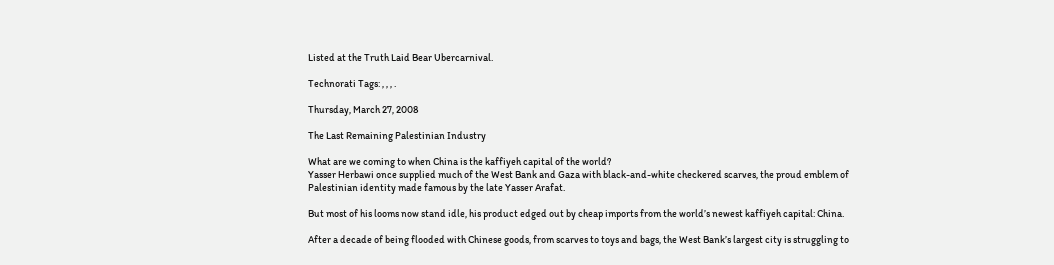Listed at the Truth Laid Bear Ubercarnival.

Technorati Tags: , , , .

Thursday, March 27, 2008

The Last Remaining Palestinian Industry

What are we coming to when China is the kaffiyeh capital of the world?
Yasser Herbawi once supplied much of the West Bank and Gaza with black-and-white checkered scarves, the proud emblem of Palestinian identity made famous by the late Yasser Arafat.

But most of his looms now stand idle, his product edged out by cheap imports from the world’s newest kaffiyeh capital: China.

After a decade of being flooded with Chinese goods, from scarves to toys and bags, the West Bank’s largest city is struggling to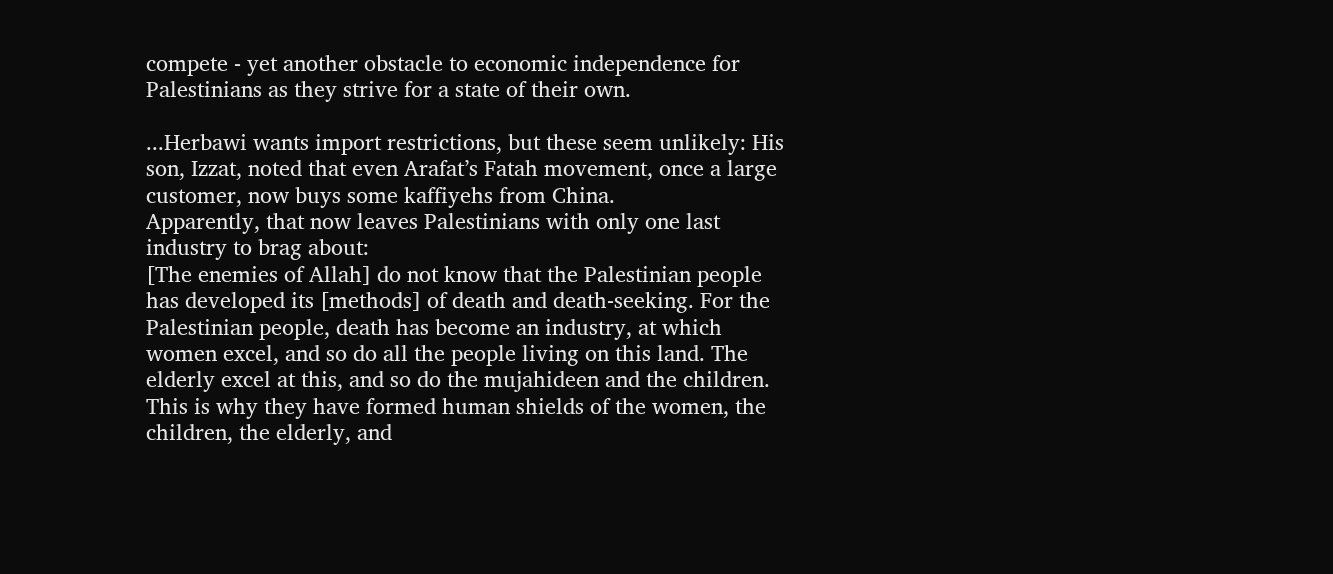compete - yet another obstacle to economic independence for Palestinians as they strive for a state of their own.

...Herbawi wants import restrictions, but these seem unlikely: His son, Izzat, noted that even Arafat’s Fatah movement, once a large customer, now buys some kaffiyehs from China.
Apparently, that now leaves Palestinians with only one last industry to brag about:
[The enemies of Allah] do not know that the Palestinian people has developed its [methods] of death and death-seeking. For the Palestinian people, death has become an industry, at which women excel, and so do all the people living on this land. The elderly excel at this, and so do the mujahideen and the children. This is why they have formed human shields of the women, the children, the elderly, and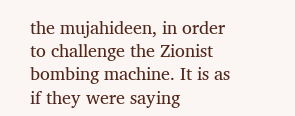the mujahideen, in order to challenge the Zionist bombing machine. It is as if they were saying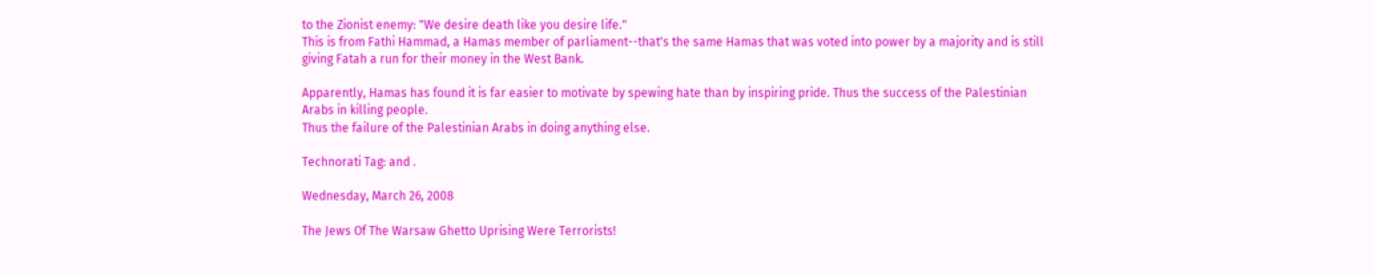to the Zionist enemy: "We desire death like you desire life."
This is from Fathi Hammad, a Hamas member of parliament--that's the same Hamas that was voted into power by a majority and is still giving Fatah a run for their money in the West Bank.

Apparently, Hamas has found it is far easier to motivate by spewing hate than by inspiring pride. Thus the success of the Palestinian Arabs in killing people.
Thus the failure of the Palestinian Arabs in doing anything else.

Technorati Tag: and .

Wednesday, March 26, 2008

The Jews Of The Warsaw Ghetto Uprising Were Terrorists!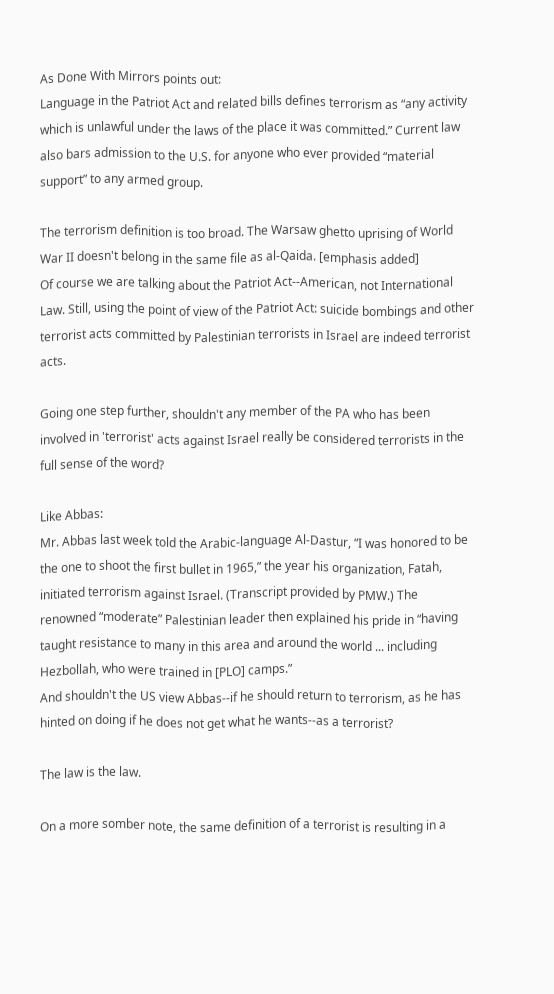As Done With Mirrors points out:
Language in the Patriot Act and related bills defines terrorism as “any activity which is unlawful under the laws of the place it was committed.” Current law also bars admission to the U.S. for anyone who ever provided “material support” to any armed group.

The terrorism definition is too broad. The Warsaw ghetto uprising of World War II doesn't belong in the same file as al-Qaida. [emphasis added]
Of course we are talking about the Patriot Act--American, not International Law. Still, using the point of view of the Patriot Act: suicide bombings and other terrorist acts committed by Palestinian terrorists in Israel are indeed terrorist acts.

Going one step further, shouldn't any member of the PA who has been involved in 'terrorist' acts against Israel really be considered terrorists in the full sense of the word?

Like Abbas:
Mr. Abbas last week told the Arabic-language Al-Dastur, “I was honored to be the one to shoot the first bullet in 1965,” the year his organization, Fatah, initiated terrorism against Israel. (Transcript provided by PMW.) The renowned “moderate” Palestinian leader then explained his pride in “having taught resistance to many in this area and around the world ... including Hezbollah, who were trained in [PLO] camps.”
And shouldn't the US view Abbas--if he should return to terrorism, as he has hinted on doing if he does not get what he wants--as a terrorist?

The law is the law.

On a more somber note, the same definition of a terrorist is resulting in a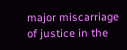major miscarriage of justice in the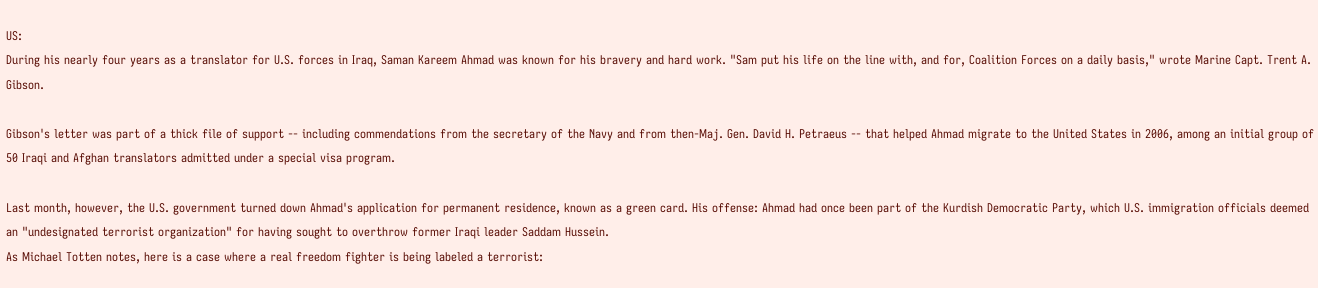US:
During his nearly four years as a translator for U.S. forces in Iraq, Saman Kareem Ahmad was known for his bravery and hard work. "Sam put his life on the line with, and for, Coalition Forces on a daily basis," wrote Marine Capt. Trent A. Gibson.

Gibson's letter was part of a thick file of support -- including commendations from the secretary of the Navy and from then-Maj. Gen. David H. Petraeus -- that helped Ahmad migrate to the United States in 2006, among an initial group of 50 Iraqi and Afghan translators admitted under a special visa program.

Last month, however, the U.S. government turned down Ahmad's application for permanent residence, known as a green card. His offense: Ahmad had once been part of the Kurdish Democratic Party, which U.S. immigration officials deemed an "undesignated terrorist organization" for having sought to overthrow former Iraqi leader Saddam Hussein.
As Michael Totten notes, here is a case where a real freedom fighter is being labeled a terrorist: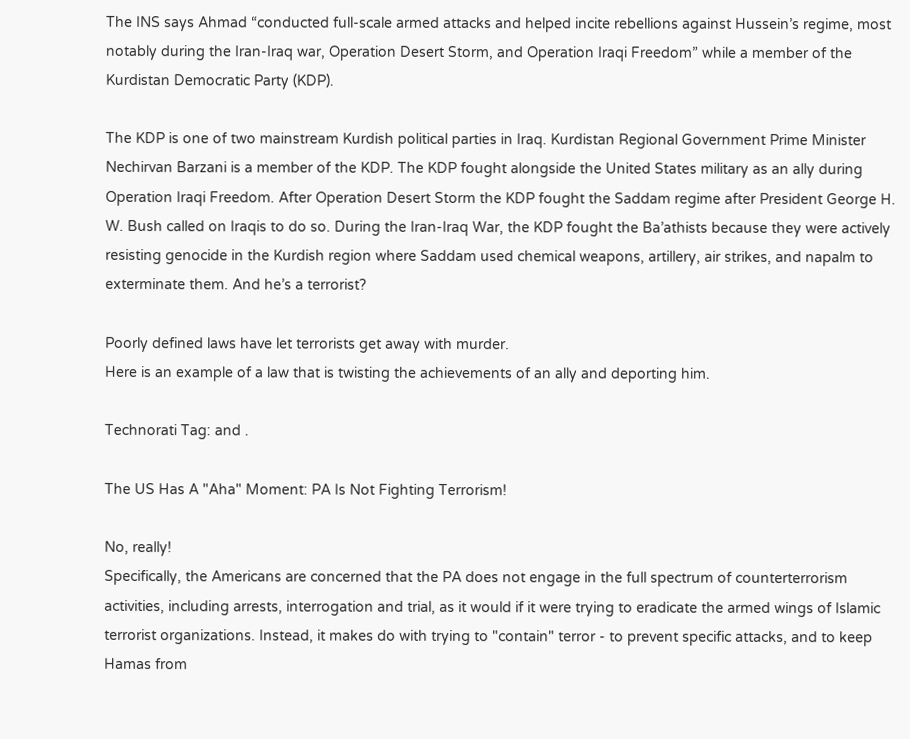The INS says Ahmad “conducted full-scale armed attacks and helped incite rebellions against Hussein’s regime, most notably during the Iran-Iraq war, Operation Desert Storm, and Operation Iraqi Freedom” while a member of the Kurdistan Democratic Party (KDP).

The KDP is one of two mainstream Kurdish political parties in Iraq. Kurdistan Regional Government Prime Minister Nechirvan Barzani is a member of the KDP. The KDP fought alongside the United States military as an ally during Operation Iraqi Freedom. After Operation Desert Storm the KDP fought the Saddam regime after President George H. W. Bush called on Iraqis to do so. During the Iran-Iraq War, the KDP fought the Ba’athists because they were actively resisting genocide in the Kurdish region where Saddam used chemical weapons, artillery, air strikes, and napalm to exterminate them. And he’s a terrorist?

Poorly defined laws have let terrorists get away with murder.
Here is an example of a law that is twisting the achievements of an ally and deporting him.

Technorati Tag: and .

The US Has A "Aha" Moment: PA Is Not Fighting Terrorism!

No, really!
Specifically, the Americans are concerned that the PA does not engage in the full spectrum of counterterrorism activities, including arrests, interrogation and trial, as it would if it were trying to eradicate the armed wings of Islamic terrorist organizations. Instead, it makes do with trying to "contain" terror - to prevent specific attacks, and to keep Hamas from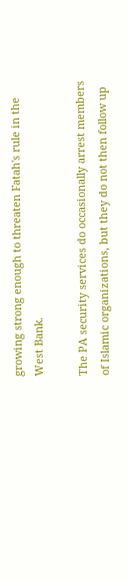growing strong enough to threaten Fatah's rule in the West Bank.

The PA security services do occasionally arrest members of Islamic organizations, but they do not then follow up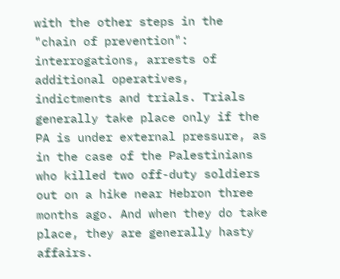with the other steps in the "chain of prevention": interrogations, arrests of additional operatives, indictments and trials. Trials generally take place only if the PA is under external pressure, as in the case of the Palestinians who killed two off-duty soldiers out on a hike near Hebron three months ago. And when they do take place, they are generally hasty affairs.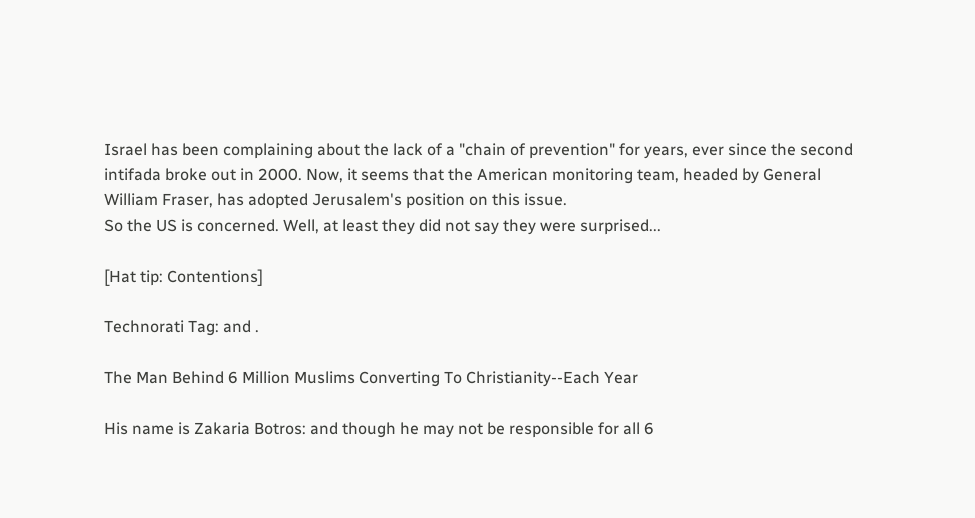Israel has been complaining about the lack of a "chain of prevention" for years, ever since the second intifada broke out in 2000. Now, it seems that the American monitoring team, headed by General William Fraser, has adopted Jerusalem's position on this issue.
So the US is concerned. Well, at least they did not say they were surprised...

[Hat tip: Contentions]

Technorati Tag: and .

The Man Behind 6 Million Muslims Converting To Christianity--Each Year

His name is Zakaria Botros: and though he may not be responsible for all 6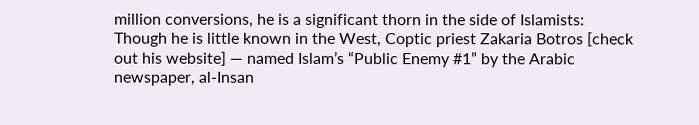million conversions, he is a significant thorn in the side of Islamists:
Though he is little known in the West, Coptic priest Zakaria Botros [check out his website] — named Islam’s “Public Enemy #1” by the Arabic newspaper, al-Insan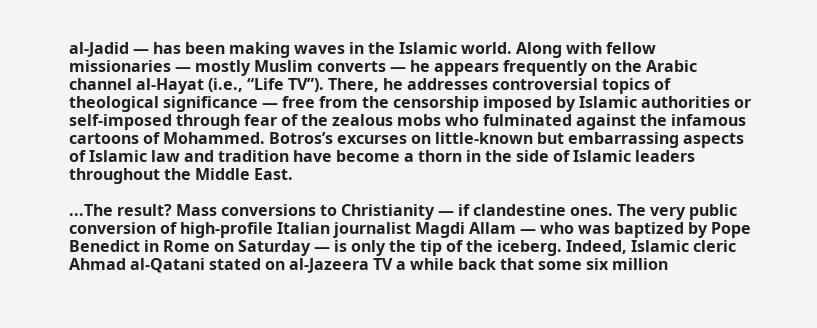al-Jadid — has been making waves in the Islamic world. Along with fellow missionaries — mostly Muslim converts — he appears frequently on the Arabic channel al-Hayat (i.e., “Life TV”). There, he addresses controversial topics of theological significance — free from the censorship imposed by Islamic authorities or self-imposed through fear of the zealous mobs who fulminated against the infamous cartoons of Mohammed. Botros’s excurses on little-known but embarrassing aspects of Islamic law and tradition have become a thorn in the side of Islamic leaders throughout the Middle East.

...The result? Mass conversions to Christianity — if clandestine ones. The very public conversion of high-profile Italian journalist Magdi Allam — who was baptized by Pope Benedict in Rome on Saturday — is only the tip of the iceberg. Indeed, Islamic cleric Ahmad al-Qatani stated on al-Jazeera TV a while back that some six million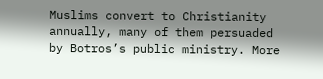Muslims convert to Christianity annually, many of them persuaded by Botros’s public ministry. More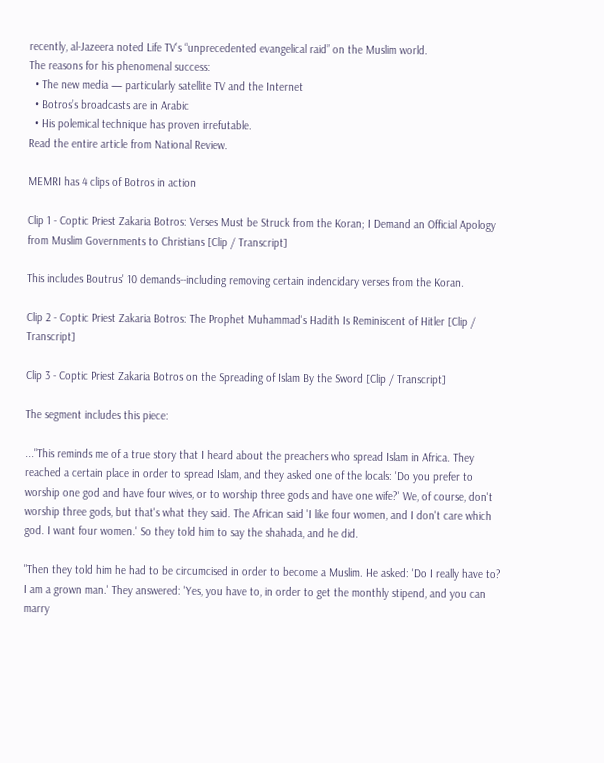recently, al-Jazeera noted Life TV’s “unprecedented evangelical raid” on the Muslim world.
The reasons for his phenomenal success:
  • The new media — particularly satellite TV and the Internet
  • Botros’s broadcasts are in Arabic
  • His polemical technique has proven irrefutable.
Read the entire article from National Review.

MEMRI has 4 clips of Botros in action

Clip 1 - Coptic Priest Zakaria Botros: Verses Must be Struck from the Koran; I Demand an Official Apology from Muslim Governments to Christians [Clip / Transcript]

This includes Boutrus' 10 demands--including removing certain indencidary verses from the Koran.

Clip 2 - Coptic Priest Zakaria Botros: The Prophet Muhammad's Hadith Is Reminiscent of Hitler [Clip / Transcript]

Clip 3 - Coptic Priest Zakaria Botros on the Spreading of Islam By the Sword [Clip / Transcript]

The segment includes this piece:

..."This reminds me of a true story that I heard about the preachers who spread Islam in Africa. They reached a certain place in order to spread Islam, and they asked one of the locals: 'Do you prefer to worship one god and have four wives, or to worship three gods and have one wife?' We, of course, don't worship three gods, but that's what they said. The African said 'I like four women, and I don't care which god. I want four women.' So they told him to say the shahada, and he did.

"Then they told him he had to be circumcised in order to become a Muslim. He asked: 'Do I really have to? I am a grown man.' They answered: 'Yes, you have to, in order to get the monthly stipend, and you can marry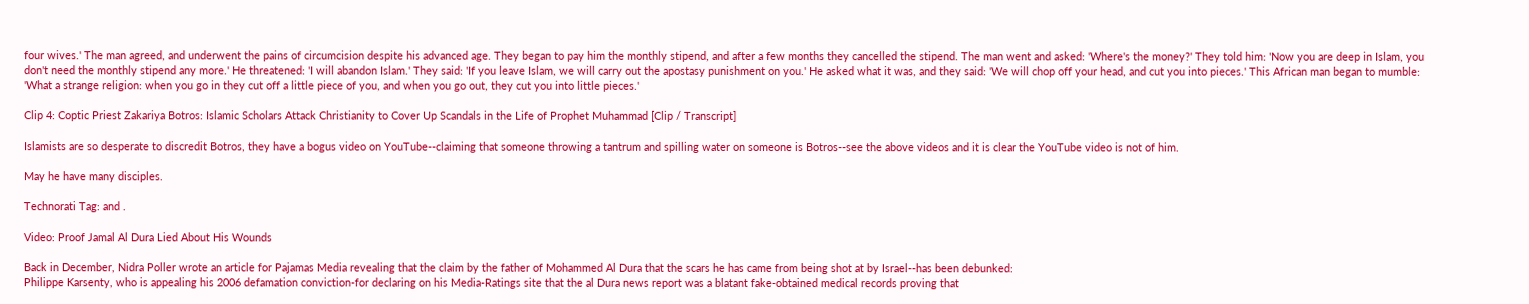four wives.' The man agreed, and underwent the pains of circumcision despite his advanced age. They began to pay him the monthly stipend, and after a few months they cancelled the stipend. The man went and asked: 'Where's the money?' They told him: 'Now you are deep in Islam, you don't need the monthly stipend any more.' He threatened: 'I will abandon Islam.' They said: 'If you leave Islam, we will carry out the apostasy punishment on you.' He asked what it was, and they said: 'We will chop off your head, and cut you into pieces.' This African man began to mumble: 'What a strange religion: when you go in they cut off a little piece of you, and when you go out, they cut you into little pieces.'

Clip 4: Coptic Priest Zakariya Botros: Islamic Scholars Attack Christianity to Cover Up Scandals in the Life of Prophet Muhammad [Clip / Transcript]

Islamists are so desperate to discredit Botros, they have a bogus video on YouTube--claiming that someone throwing a tantrum and spilling water on someone is Botros--see the above videos and it is clear the YouTube video is not of him.

May he have many disciples.

Technorati Tag: and .

Video: Proof Jamal Al Dura Lied About His Wounds

Back in December, Nidra Poller wrote an article for Pajamas Media revealing that the claim by the father of Mohammed Al Dura that the scars he has came from being shot at by Israel--has been debunked:
Philippe Karsenty, who is appealing his 2006 defamation conviction-for declaring on his Media-Ratings site that the al Dura news report was a blatant fake-obtained medical records proving that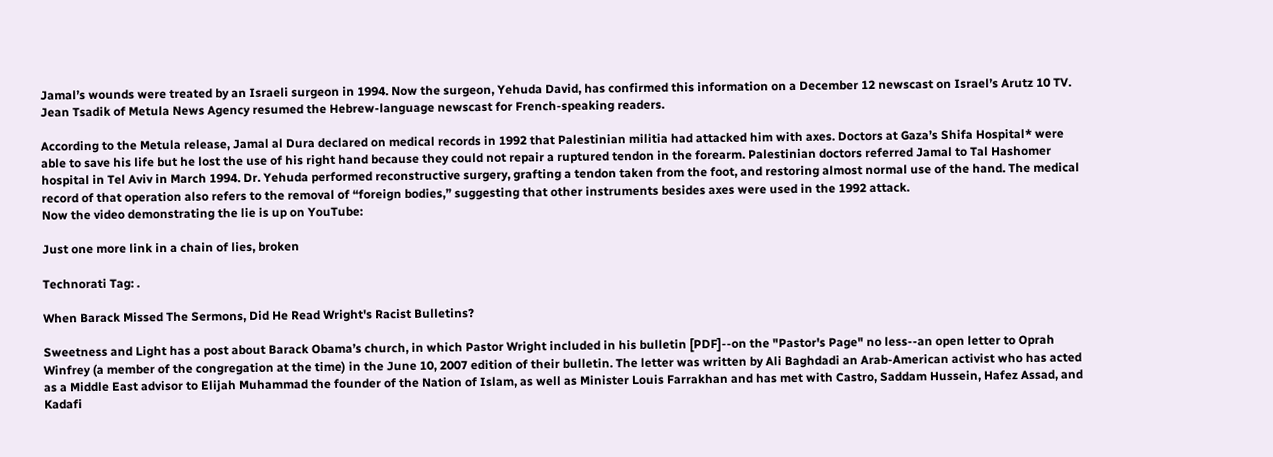Jamal’s wounds were treated by an Israeli surgeon in 1994. Now the surgeon, Yehuda David, has confirmed this information on a December 12 newscast on Israel’s Arutz 10 TV. Jean Tsadik of Metula News Agency resumed the Hebrew-language newscast for French-speaking readers.

According to the Metula release, Jamal al Dura declared on medical records in 1992 that Palestinian militia had attacked him with axes. Doctors at Gaza’s Shifa Hospital* were able to save his life but he lost the use of his right hand because they could not repair a ruptured tendon in the forearm. Palestinian doctors referred Jamal to Tal Hashomer hospital in Tel Aviv in March 1994. Dr. Yehuda performed reconstructive surgery, grafting a tendon taken from the foot, and restoring almost normal use of the hand. The medical record of that operation also refers to the removal of “foreign bodies,” suggesting that other instruments besides axes were used in the 1992 attack.
Now the video demonstrating the lie is up on YouTube:

Just one more link in a chain of lies, broken

Technorati Tag: .

When Barack Missed The Sermons, Did He Read Wright's Racist Bulletins?

Sweetness and Light has a post about Barack Obama’s church, in which Pastor Wright included in his bulletin [PDF]--on the "Pastor's Page" no less--an open letter to Oprah Winfrey (a member of the congregation at the time) in the June 10, 2007 edition of their bulletin. The letter was written by Ali Baghdadi an Arab-American activist who has acted as a Middle East advisor to Elijah Muhammad the founder of the Nation of Islam, as well as Minister Louis Farrakhan and has met with Castro, Saddam Hussein, Hafez Assad, and Kadafi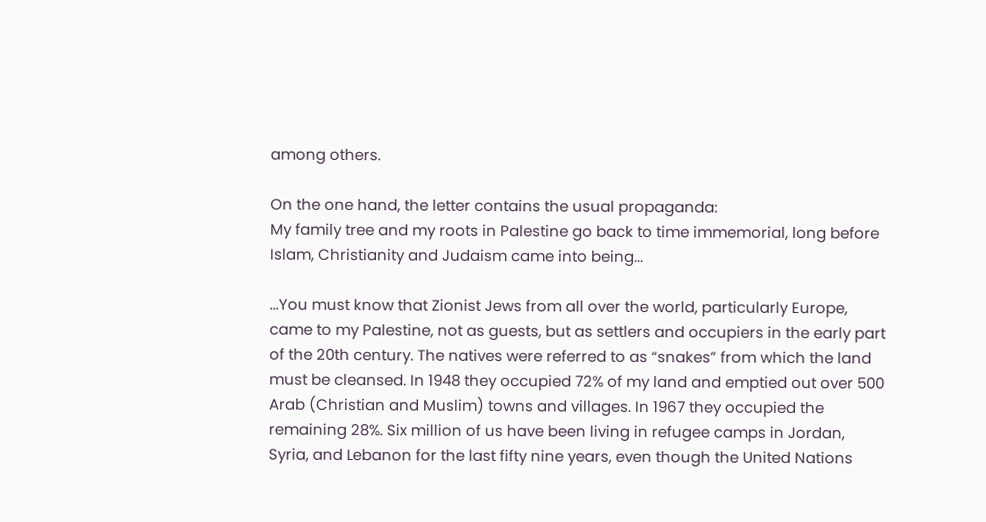among others.

On the one hand, the letter contains the usual propaganda:
My family tree and my roots in Palestine go back to time immemorial, long before Islam, Christianity and Judaism came into being...

...You must know that Zionist Jews from all over the world, particularly Europe, came to my Palestine, not as guests, but as settlers and occupiers in the early part of the 20th century. The natives were referred to as “snakes” from which the land must be cleansed. In 1948 they occupied 72% of my land and emptied out over 500 Arab (Christian and Muslim) towns and villages. In 1967 they occupied the remaining 28%. Six million of us have been living in refugee camps in Jordan, Syria, and Lebanon for the last fifty nine years, even though the United Nations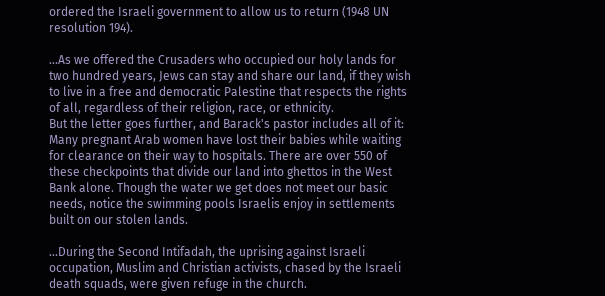ordered the Israeli government to allow us to return (1948 UN resolution 194).

...As we offered the Crusaders who occupied our holy lands for two hundred years, Jews can stay and share our land, if they wish to live in a free and democratic Palestine that respects the rights of all, regardless of their religion, race, or ethnicity.
But the letter goes further, and Barack's pastor includes all of it:
Many pregnant Arab women have lost their babies while waiting for clearance on their way to hospitals. There are over 550 of these checkpoints that divide our land into ghettos in the West Bank alone. Though the water we get does not meet our basic needs, notice the swimming pools Israelis enjoy in settlements built on our stolen lands.

...During the Second Intifadah, the uprising against Israeli occupation, Muslim and Christian activists, chased by the Israeli death squads, were given refuge in the church.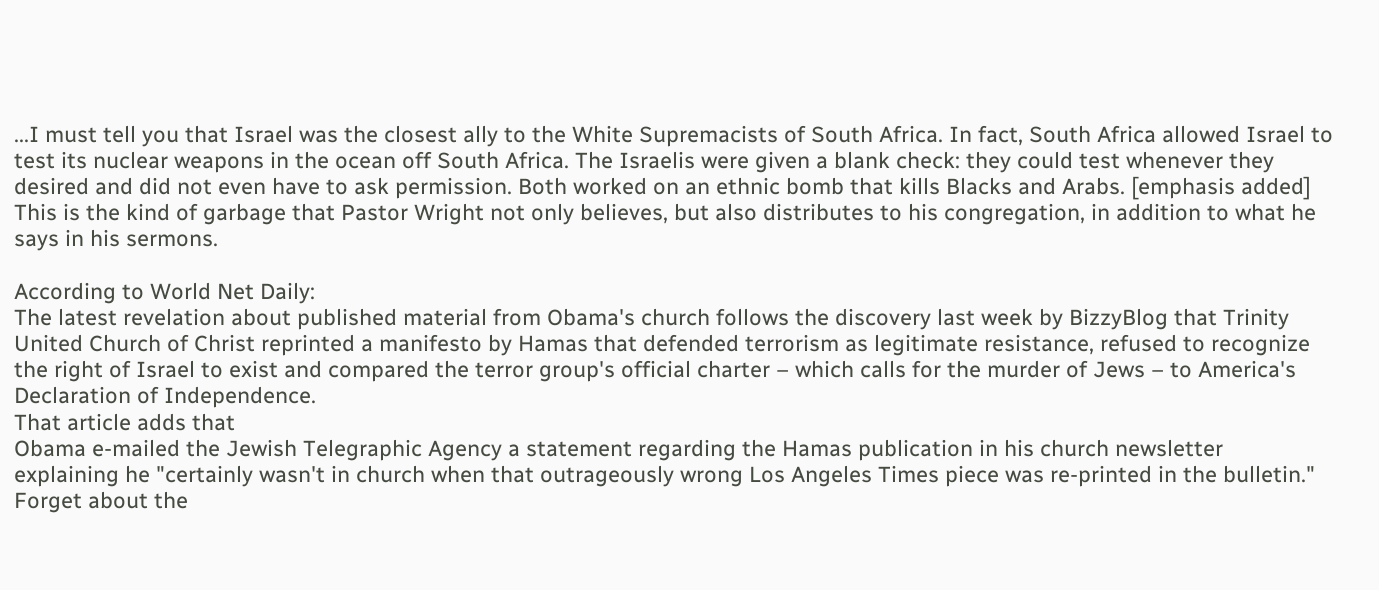...I must tell you that Israel was the closest ally to the White Supremacists of South Africa. In fact, South Africa allowed Israel to test its nuclear weapons in the ocean off South Africa. The Israelis were given a blank check: they could test whenever they desired and did not even have to ask permission. Both worked on an ethnic bomb that kills Blacks and Arabs. [emphasis added]
This is the kind of garbage that Pastor Wright not only believes, but also distributes to his congregation, in addition to what he says in his sermons.

According to World Net Daily:
The latest revelation about published material from Obama's church follows the discovery last week by BizzyBlog that Trinity United Church of Christ reprinted a manifesto by Hamas that defended terrorism as legitimate resistance, refused to recognize the right of Israel to exist and compared the terror group's official charter – which calls for the murder of Jews – to America's Declaration of Independence.
That article adds that
Obama e-mailed the Jewish Telegraphic Agency a statement regarding the Hamas publication in his church newsletter explaining he "certainly wasn't in church when that outrageously wrong Los Angeles Times piece was re-printed in the bulletin."
Forget about the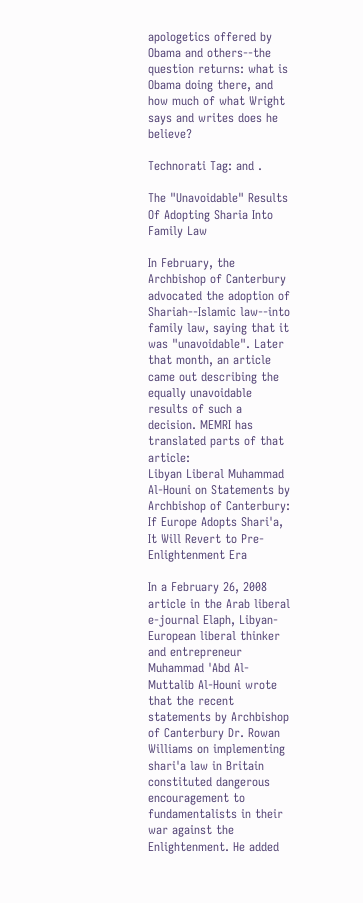apologetics offered by Obama and others--the question returns: what is Obama doing there, and how much of what Wright says and writes does he believe?

Technorati Tag: and .

The "Unavoidable" Results Of Adopting Sharia Into Family Law

In February, the Archbishop of Canterbury advocated the adoption of Shariah--Islamic law--into family law, saying that it was "unavoidable". Later that month, an article came out describing the equally unavoidable results of such a decision. MEMRI has translated parts of that article:
Libyan Liberal Muhammad Al-Houni on Statements by Archbishop of Canterbury: If Europe Adopts Shari'a, It Will Revert to Pre-Enlightenment Era

In a February 26, 2008 article in the Arab liberal e-journal Elaph, Libyan-European liberal thinker and entrepreneur Muhammad 'Abd Al-Muttalib Al-Houni wrote that the recent statements by Archbishop of Canterbury Dr. Rowan Williams on implementing shari'a law in Britain constituted dangerous encouragement to fundamentalists in their war against the Enlightenment. He added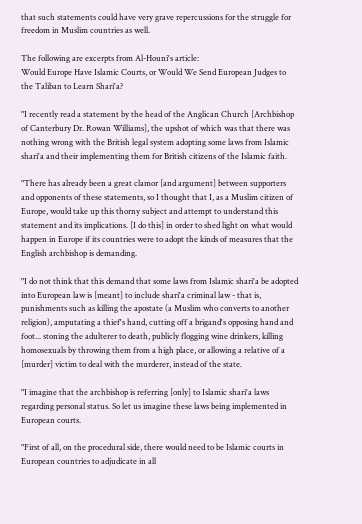that such statements could have very grave repercussions for the struggle for freedom in Muslim countries as well.

The following are excerpts from Al-Houni's article:
Would Europe Have Islamic Courts, or Would We Send European Judges to the Taliban to Learn Shari'a?

"I recently read a statement by the head of the Anglican Church [Archbishop of Canterbury Dr. Rowan Williams], the upshot of which was that there was nothing wrong with the British legal system adopting some laws from Islamic shari'a and their implementing them for British citizens of the Islamic faith.

"There has already been a great clamor [and argument] between supporters and opponents of these statements, so I thought that I, as a Muslim citizen of Europe, would take up this thorny subject and attempt to understand this statement and its implications. [I do this] in order to shed light on what would happen in Europe if its countries were to adopt the kinds of measures that the English archbishop is demanding.

"I do not think that this demand that some laws from Islamic shari'a be adopted into European law is [meant] to include shari'a criminal law - that is, punishments such as killing the apostate (a Muslim who converts to another religion), amputating a thief's hand, cutting off a brigand's opposing hand and foot... stoning the adulterer to death, publicly flogging wine drinkers, killing homosexuals by throwing them from a high place, or allowing a relative of a [murder] victim to deal with the murderer, instead of the state.

"I imagine that the archbishop is referring [only] to Islamic shari'a laws regarding personal status. So let us imagine these laws being implemented in European courts.

"First of all, on the procedural side, there would need to be Islamic courts in European countries to adjudicate in all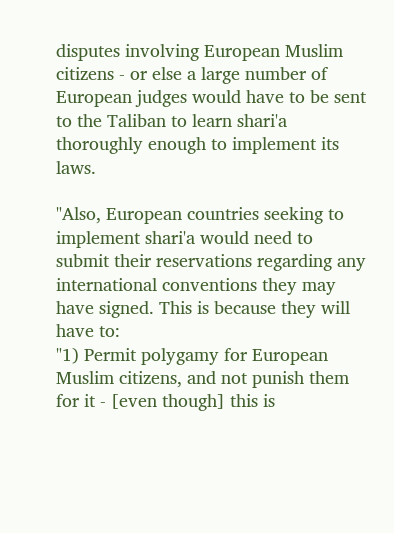disputes involving European Muslim citizens - or else a large number of European judges would have to be sent to the Taliban to learn shari'a thoroughly enough to implement its laws.

"Also, European countries seeking to implement shari'a would need to submit their reservations regarding any international conventions they may have signed. This is because they will have to:
"1) Permit polygamy for European Muslim citizens, and not punish them for it - [even though] this is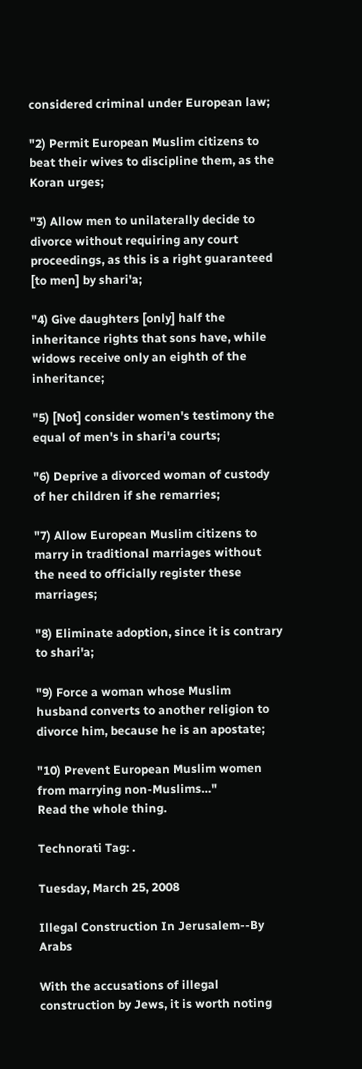considered criminal under European law;

"2) Permit European Muslim citizens to beat their wives to discipline them, as the Koran urges;

"3) Allow men to unilaterally decide to divorce without requiring any court proceedings, as this is a right guaranteed [to men] by shari'a;

"4) Give daughters [only] half the inheritance rights that sons have, while widows receive only an eighth of the inheritance;

"5) [Not] consider women's testimony the equal of men's in shari'a courts;

"6) Deprive a divorced woman of custody of her children if she remarries;

"7) Allow European Muslim citizens to marry in traditional marriages without the need to officially register these marriages;

"8) Eliminate adoption, since it is contrary to shari'a;

"9) Force a woman whose Muslim husband converts to another religion to divorce him, because he is an apostate;

"10) Prevent European Muslim women from marrying non-Muslims…"
Read the whole thing.

Technorati Tag: .

Tuesday, March 25, 2008

Illegal Construction In Jerusalem--By Arabs

With the accusations of illegal construction by Jews, it is worth noting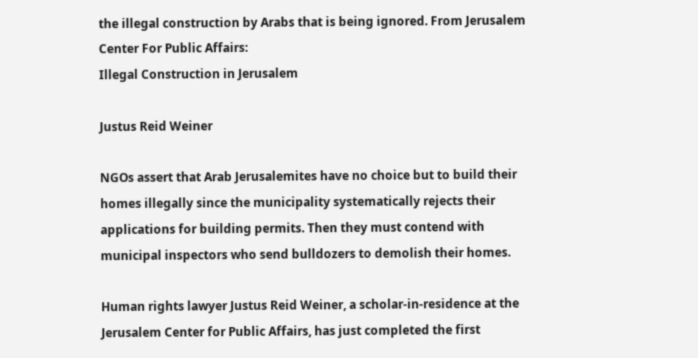the illegal construction by Arabs that is being ignored. From Jerusalem Center For Public Affairs:
Illegal Construction in Jerusalem

Justus Reid Weiner

NGOs assert that Arab Jerusalemites have no choice but to build their homes illegally since the municipality systematically rejects their applications for building permits. Then they must contend with municipal inspectors who send bulldozers to demolish their homes.

Human rights lawyer Justus Reid Weiner, a scholar-in-residence at the Jerusalem Center for Public Affairs, has just completed the first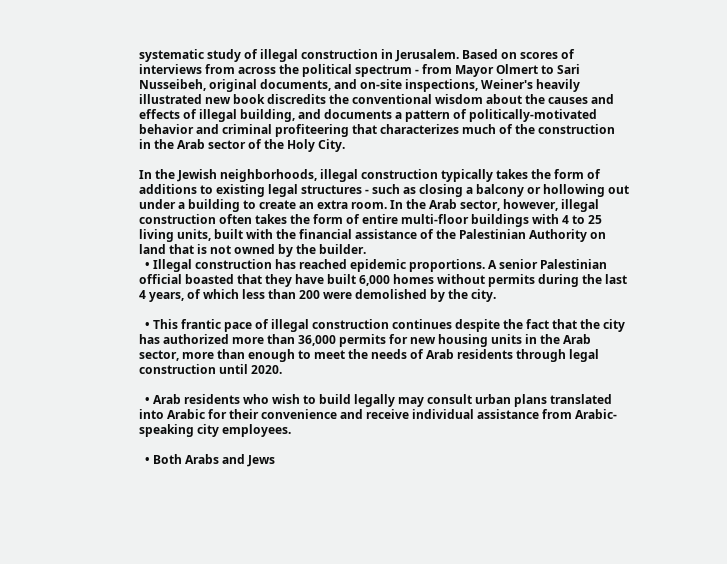systematic study of illegal construction in Jerusalem. Based on scores of interviews from across the political spectrum - from Mayor Olmert to Sari Nusseibeh, original documents, and on-site inspections, Weiner's heavily illustrated new book discredits the conventional wisdom about the causes and effects of illegal building, and documents a pattern of politically-motivated behavior and criminal profiteering that characterizes much of the construction in the Arab sector of the Holy City.

In the Jewish neighborhoods, illegal construction typically takes the form of additions to existing legal structures - such as closing a balcony or hollowing out under a building to create an extra room. In the Arab sector, however, illegal construction often takes the form of entire multi-floor buildings with 4 to 25 living units, built with the financial assistance of the Palestinian Authority on land that is not owned by the builder.
  • Illegal construction has reached epidemic proportions. A senior Palestinian official boasted that they have built 6,000 homes without permits during the last 4 years, of which less than 200 were demolished by the city.

  • This frantic pace of illegal construction continues despite the fact that the city has authorized more than 36,000 permits for new housing units in the Arab sector, more than enough to meet the needs of Arab residents through legal construction until 2020.

  • Arab residents who wish to build legally may consult urban plans translated into Arabic for their convenience and receive individual assistance from Arabic-speaking city employees.

  • Both Arabs and Jews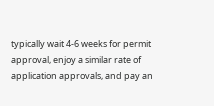typically wait 4-6 weeks for permit approval, enjoy a similar rate of application approvals, and pay an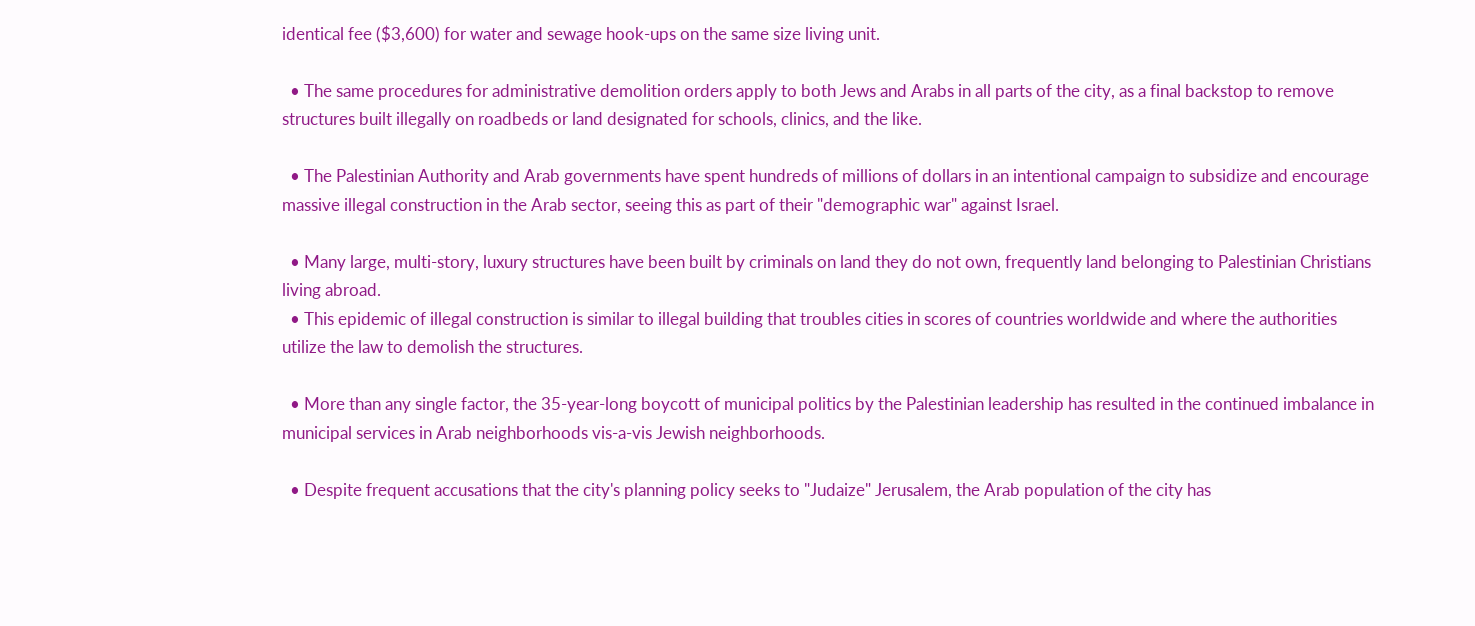identical fee ($3,600) for water and sewage hook-ups on the same size living unit.

  • The same procedures for administrative demolition orders apply to both Jews and Arabs in all parts of the city, as a final backstop to remove structures built illegally on roadbeds or land designated for schools, clinics, and the like.

  • The Palestinian Authority and Arab governments have spent hundreds of millions of dollars in an intentional campaign to subsidize and encourage massive illegal construction in the Arab sector, seeing this as part of their "demographic war" against Israel.

  • Many large, multi-story, luxury structures have been built by criminals on land they do not own, frequently land belonging to Palestinian Christians living abroad.
  • This epidemic of illegal construction is similar to illegal building that troubles cities in scores of countries worldwide and where the authorities utilize the law to demolish the structures.

  • More than any single factor, the 35-year-long boycott of municipal politics by the Palestinian leadership has resulted in the continued imbalance in municipal services in Arab neighborhoods vis-a-vis Jewish neighborhoods.

  • Despite frequent accusations that the city's planning policy seeks to "Judaize" Jerusalem, the Arab population of the city has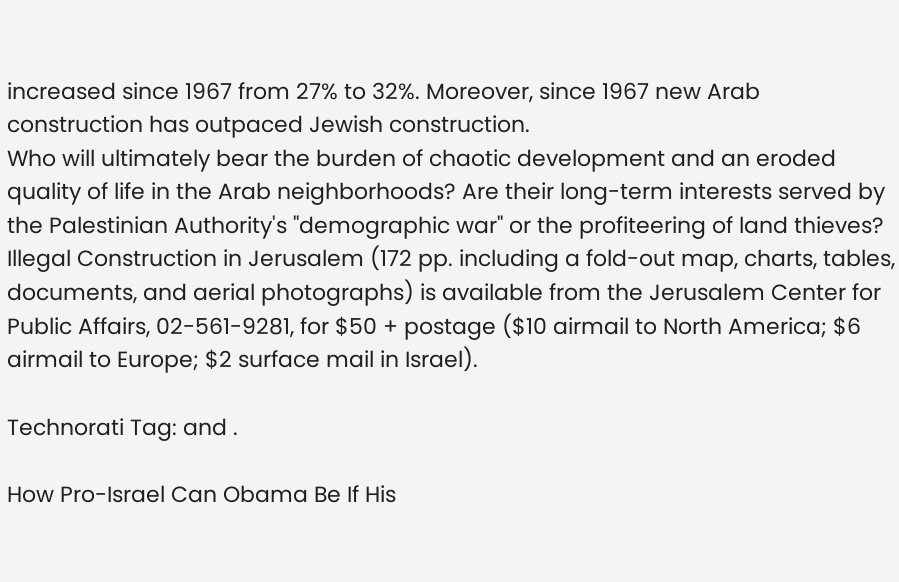increased since 1967 from 27% to 32%. Moreover, since 1967 new Arab construction has outpaced Jewish construction.
Who will ultimately bear the burden of chaotic development and an eroded quality of life in the Arab neighborhoods? Are their long-term interests served by the Palestinian Authority's "demographic war" or the profiteering of land thieves?
Illegal Construction in Jerusalem (172 pp. including a fold-out map, charts, tables, documents, and aerial photographs) is available from the Jerusalem Center for Public Affairs, 02-561-9281, for $50 + postage ($10 airmail to North America; $6 airmail to Europe; $2 surface mail in Israel).

Technorati Tag: and .

How Pro-Israel Can Obama Be If His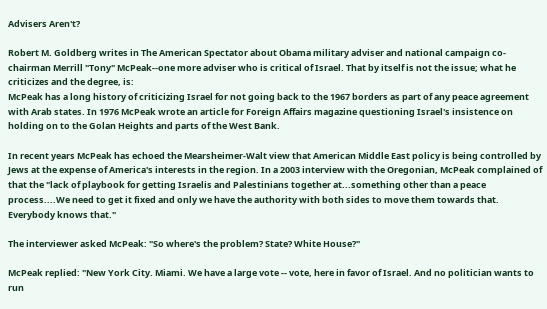Advisers Aren't?

Robert M. Goldberg writes in The American Spectator about Obama military adviser and national campaign co-chairman Merrill "Tony" McPeak--one more adviser who is critical of Israel. That by itself is not the issue; what he criticizes and the degree, is:
McPeak has a long history of criticizing Israel for not going back to the 1967 borders as part of any peace agreement with Arab states. In 1976 McPeak wrote an article for Foreign Affairs magazine questioning Israel's insistence on holding on to the Golan Heights and parts of the West Bank.

In recent years McPeak has echoed the Mearsheimer-Walt view that American Middle East policy is being controlled by Jews at the expense of America's interests in the region. In a 2003 interview with the Oregonian, McPeak complained of that the "lack of playbook for getting Israelis and Palestinians together at...something other than a peace process....We need to get it fixed and only we have the authority with both sides to move them towards that. Everybody knows that."

The interviewer asked McPeak: "So where's the problem? State? White House?"

McPeak replied: "New York City. Miami. We have a large vote -- vote, here in favor of Israel. And no politician wants to run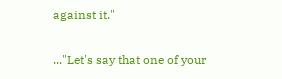against it."

..."Let's say that one of your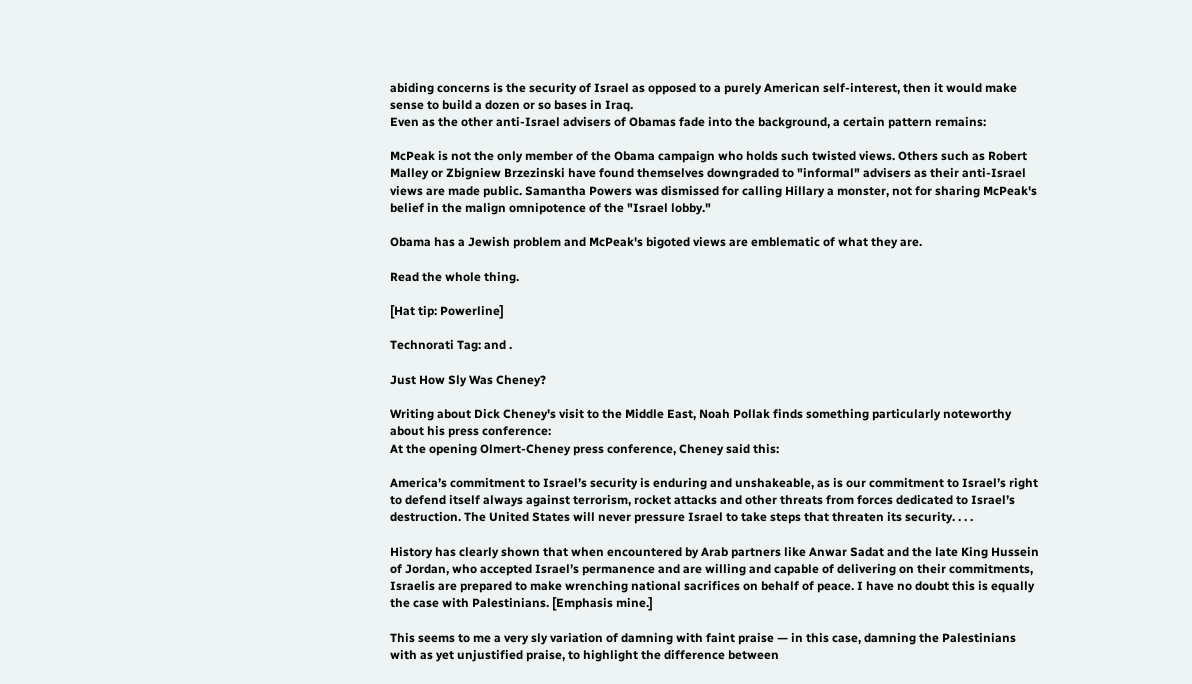abiding concerns is the security of Israel as opposed to a purely American self-interest, then it would make sense to build a dozen or so bases in Iraq.
Even as the other anti-Israel advisers of Obamas fade into the background, a certain pattern remains:

McPeak is not the only member of the Obama campaign who holds such twisted views. Others such as Robert Malley or Zbigniew Brzezinski have found themselves downgraded to "informal" advisers as their anti-Israel views are made public. Samantha Powers was dismissed for calling Hillary a monster, not for sharing McPeak's belief in the malign omnipotence of the "Israel lobby."

Obama has a Jewish problem and McPeak's bigoted views are emblematic of what they are.

Read the whole thing.

[Hat tip: Powerline]

Technorati Tag: and .

Just How Sly Was Cheney?

Writing about Dick Cheney's visit to the Middle East, Noah Pollak finds something particularly noteworthy about his press conference:
At the opening Olmert-Cheney press conference, Cheney said this:

America’s commitment to Israel’s security is enduring and unshakeable, as is our commitment to Israel’s right to defend itself always against terrorism, rocket attacks and other threats from forces dedicated to Israel’s destruction. The United States will never pressure Israel to take steps that threaten its security. . . .

History has clearly shown that when encountered by Arab partners like Anwar Sadat and the late King Hussein of Jordan, who accepted Israel’s permanence and are willing and capable of delivering on their commitments, Israelis are prepared to make wrenching national sacrifices on behalf of peace. I have no doubt this is equally the case with Palestinians. [Emphasis mine.]

This seems to me a very sly variation of damning with faint praise — in this case, damning the Palestinians with as yet unjustified praise, to highlight the difference between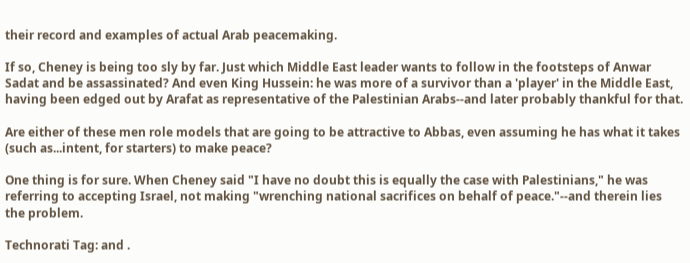their record and examples of actual Arab peacemaking.

If so, Cheney is being too sly by far. Just which Middle East leader wants to follow in the footsteps of Anwar Sadat and be assassinated? And even King Hussein: he was more of a survivor than a 'player' in the Middle East, having been edged out by Arafat as representative of the Palestinian Arabs--and later probably thankful for that.

Are either of these men role models that are going to be attractive to Abbas, even assuming he has what it takes (such as...intent, for starters) to make peace?

One thing is for sure. When Cheney said "I have no doubt this is equally the case with Palestinians," he was referring to accepting Israel, not making "wrenching national sacrifices on behalf of peace."--and therein lies the problem.

Technorati Tag: and .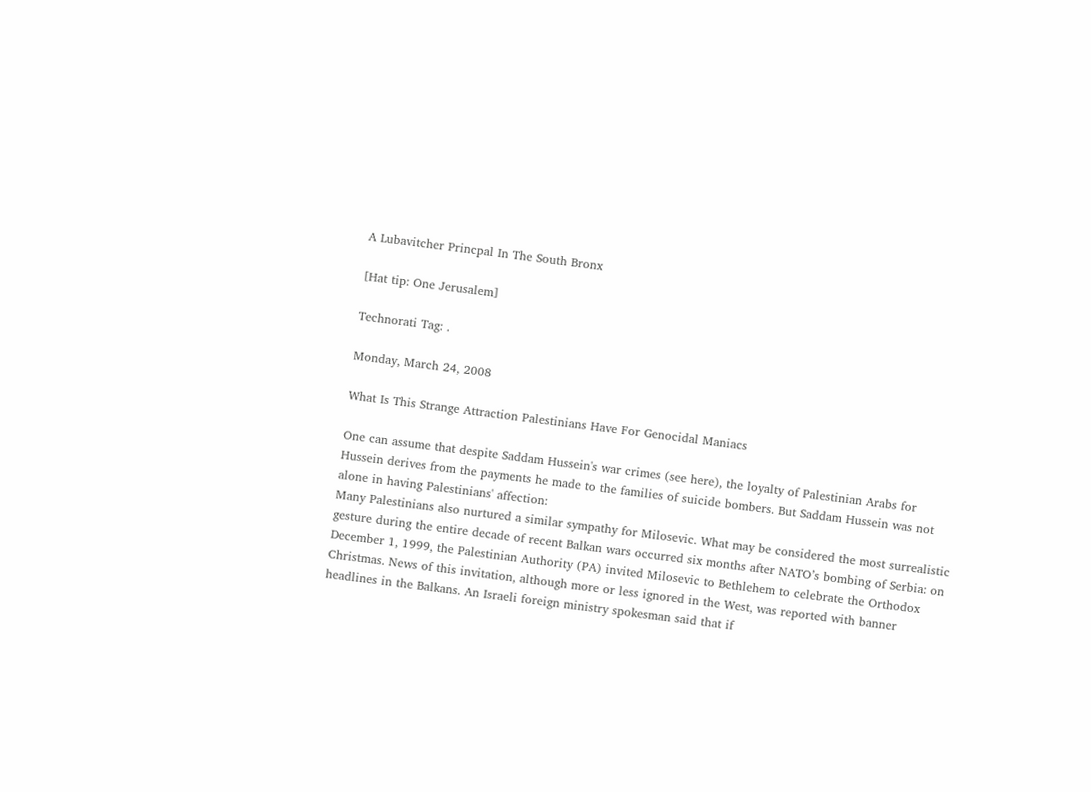A Lubavitcher Princpal In The South Bronx

[Hat tip: One Jerusalem]

Technorati Tag: .

Monday, March 24, 2008

What Is This Strange Attraction Palestinians Have For Genocidal Maniacs

One can assume that despite Saddam Hussein's war crimes (see here), the loyalty of Palestinian Arabs for Hussein derives from the payments he made to the families of suicide bombers. But Saddam Hussein was not alone in having Palestinians' affection:
Many Palestinians also nurtured a similar sympathy for Milosevic. What may be considered the most surrealistic gesture during the entire decade of recent Balkan wars occurred six months after NATO’s bombing of Serbia: on December 1, 1999, the Palestinian Authority (PA) invited Milosevic to Bethlehem to celebrate the Orthodox Christmas. News of this invitation, although more or less ignored in the West, was reported with banner headlines in the Balkans. An Israeli foreign ministry spokesman said that if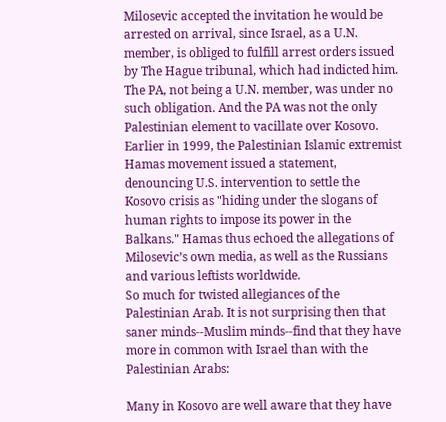Milosevic accepted the invitation he would be arrested on arrival, since Israel, as a U.N. member, is obliged to fulfill arrest orders issued by The Hague tribunal, which had indicted him. The PA, not being a U.N. member, was under no such obligation. And the PA was not the only Palestinian element to vacillate over Kosovo. Earlier in 1999, the Palestinian Islamic extremist Hamas movement issued a statement, denouncing U.S. intervention to settle the Kosovo crisis as "hiding under the slogans of human rights to impose its power in the Balkans." Hamas thus echoed the allegations of Milosevic’s own media, as well as the Russians and various leftists worldwide.
So much for twisted allegiances of the Palestinian Arab. It is not surprising then that saner minds--Muslim minds--find that they have more in common with Israel than with the Palestinian Arabs:

Many in Kosovo are well aware that they have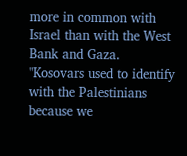more in common with Israel than with the West Bank and Gaza. "Kosovars used to identify with the Palestinians because we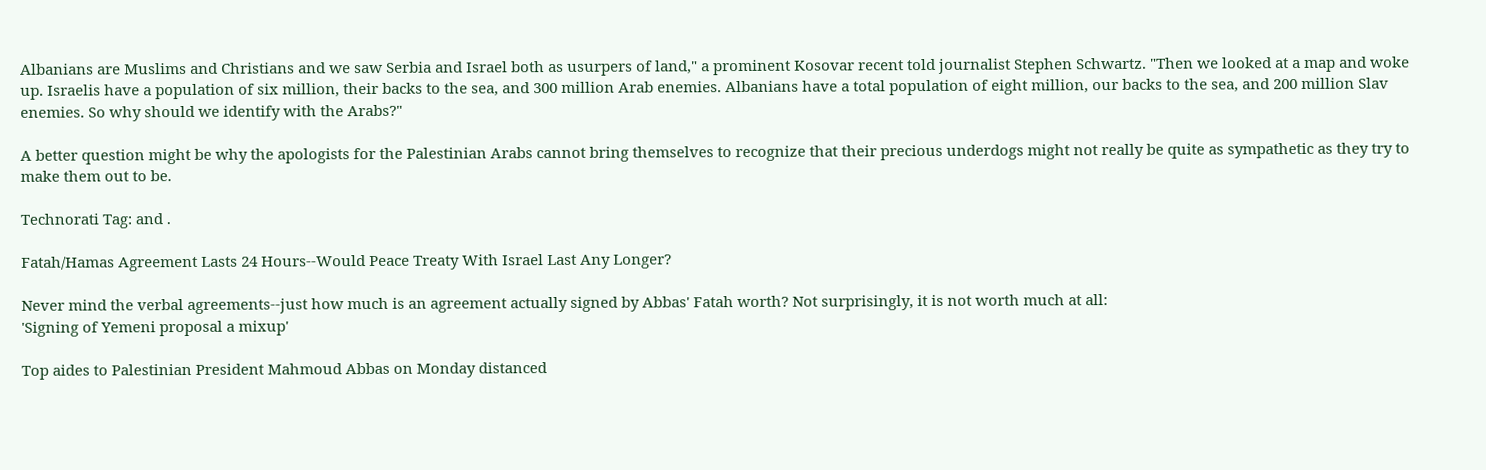Albanians are Muslims and Christians and we saw Serbia and Israel both as usurpers of land," a prominent Kosovar recent told journalist Stephen Schwartz. "Then we looked at a map and woke up. Israelis have a population of six million, their backs to the sea, and 300 million Arab enemies. Albanians have a total population of eight million, our backs to the sea, and 200 million Slav enemies. So why should we identify with the Arabs?"

A better question might be why the apologists for the Palestinian Arabs cannot bring themselves to recognize that their precious underdogs might not really be quite as sympathetic as they try to make them out to be.

Technorati Tag: and .

Fatah/Hamas Agreement Lasts 24 Hours--Would Peace Treaty With Israel Last Any Longer?

Never mind the verbal agreements--just how much is an agreement actually signed by Abbas' Fatah worth? Not surprisingly, it is not worth much at all:
'Signing of Yemeni proposal a mixup'

Top aides to Palestinian President Mahmoud Abbas on Monday distanced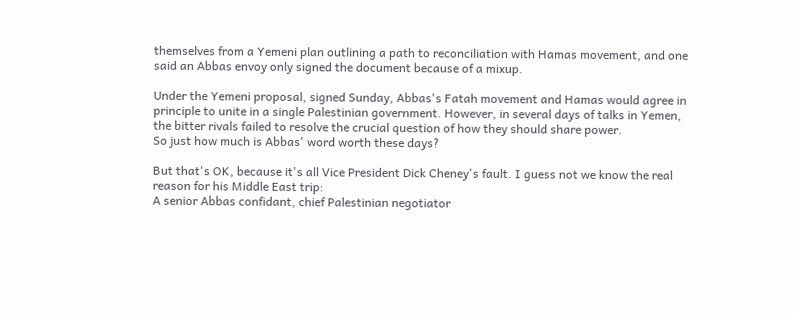themselves from a Yemeni plan outlining a path to reconciliation with Hamas movement, and one said an Abbas envoy only signed the document because of a mixup.

Under the Yemeni proposal, signed Sunday, Abbas's Fatah movement and Hamas would agree in principle to unite in a single Palestinian government. However, in several days of talks in Yemen, the bitter rivals failed to resolve the crucial question of how they should share power.
So just how much is Abbas' word worth these days?

But that's OK, because it's all Vice President Dick Cheney's fault. I guess not we know the real reason for his Middle East trip:
A senior Abbas confidant, chief Palestinian negotiator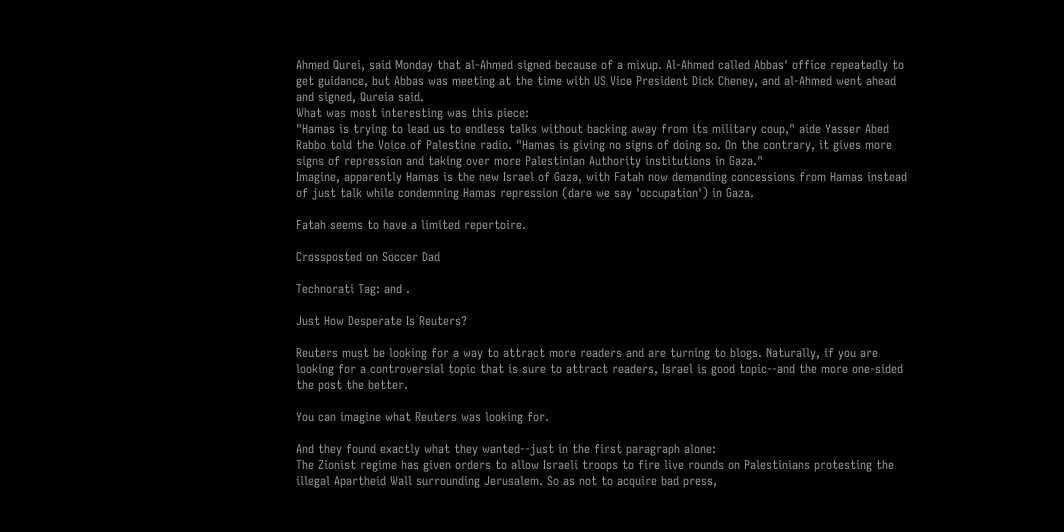Ahmed Qurei, said Monday that al-Ahmed signed because of a mixup. Al-Ahmed called Abbas' office repeatedly to get guidance, but Abbas was meeting at the time with US Vice President Dick Cheney, and al-Ahmed went ahead and signed, Qureia said.
What was most interesting was this piece:
"Hamas is trying to lead us to endless talks without backing away from its military coup," aide Yasser Abed Rabbo told the Voice of Palestine radio. "Hamas is giving no signs of doing so. On the contrary, it gives more signs of repression and taking over more Palestinian Authority institutions in Gaza."
Imagine, apparently Hamas is the new Israel of Gaza, with Fatah now demanding concessions from Hamas instead of just talk while condemning Hamas repression (dare we say 'occupation') in Gaza.

Fatah seems to have a limited repertoire.

Crossposted on Soccer Dad

Technorati Tag: and .

Just How Desperate Is Reuters?

Reuters must be looking for a way to attract more readers and are turning to blogs. Naturally, if you are looking for a controversial topic that is sure to attract readers, Israel is good topic--and the more one-sided the post the better.

You can imagine what Reuters was looking for.

And they found exactly what they wanted--just in the first paragraph alone:
The Zionist regime has given orders to allow Israeli troops to fire live rounds on Palestinians protesting the illegal Apartheid Wall surrounding Jerusalem. So as not to acquire bad press,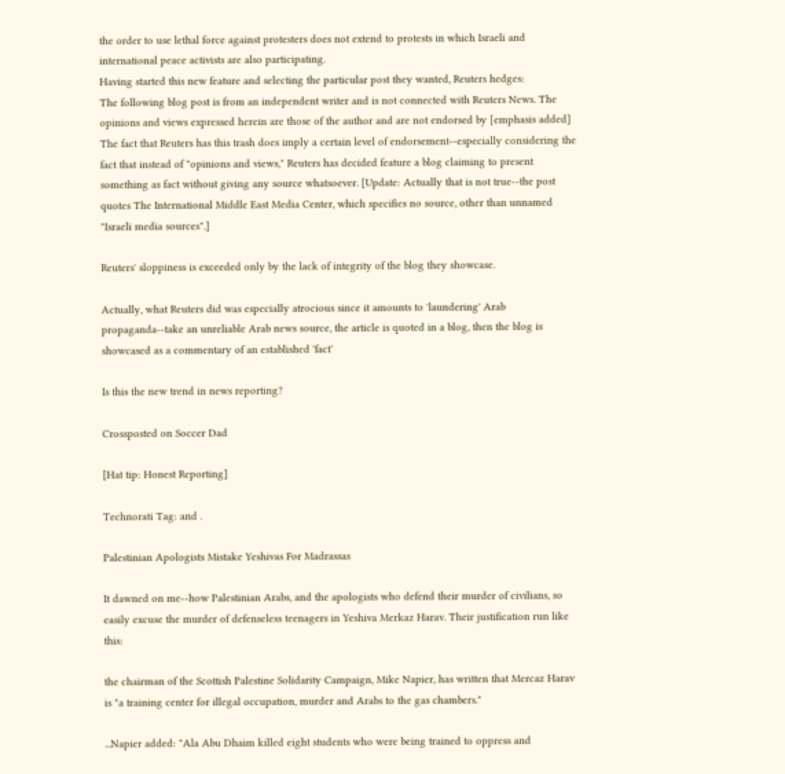the order to use lethal force against protesters does not extend to protests in which Israeli and international peace activists are also participating.
Having started this new feature and selecting the particular post they wanted, Reuters hedges:
The following blog post is from an independent writer and is not connected with Reuters News. The opinions and views expressed herein are those of the author and are not endorsed by [emphasis added]
The fact that Reuters has this trash does imply a certain level of endorsement--especially considering the fact that instead of "opinions and views," Reuters has decided feature a blog claiming to present something as fact without giving any source whatsoever. [Update: Actually that is not true--the post quotes The International Middle East Media Center, which specifies no source, other than unnamed "Israeli media sources".]

Reuters' sloppiness is exceeded only by the lack of integrity of the blog they showcase.

Actually, what Reuters did was especially atrocious since it amounts to 'laundering' Arab propaganda--take an unreliable Arab news source, the article is quoted in a blog, then the blog is showcased as a commentary of an established 'fact'

Is this the new trend in news reporting?

Crossposted on Soccer Dad

[Hat tip: Honest Reporting]

Technorati Tag: and .

Palestinian Apologists Mistake Yeshivas For Madrassas

It dawned on me--how Palestinian Arabs, and the apologists who defend their murder of civilians, so easily excuse the murder of defenseless teenagers in Yeshiva Merkaz Harav. Their justification run like this:

the chairman of the Scottish Palestine Solidarity Campaign, Mike Napier, has written that Mercaz Harav is "a training center for illegal occupation, murder and Arabs to the gas chambers."

...Napier added: "Ala Abu Dhaim killed eight students who were being trained to oppress and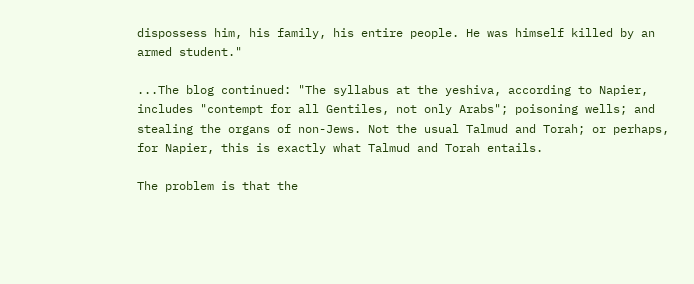dispossess him, his family, his entire people. He was himself killed by an armed student."

...The blog continued: "The syllabus at the yeshiva, according to Napier, includes "contempt for all Gentiles, not only Arabs"; poisoning wells; and stealing the organs of non-Jews. Not the usual Talmud and Torah; or perhaps, for Napier, this is exactly what Talmud and Torah entails.

The problem is that the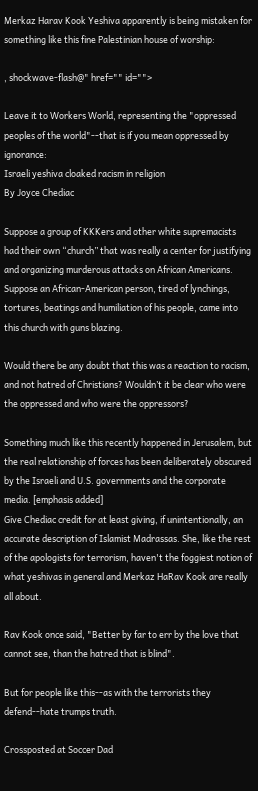Merkaz Harav Kook Yeshiva apparently is being mistaken for something like this fine Palestinian house of worship:

, shockwave-flash@" href="" id="">

Leave it to Workers World, representing the "oppressed peoples of the world"--that is if you mean oppressed by ignorance:
Israeli yeshiva cloaked racism in religion
By Joyce Chediac

Suppose a group of KKKers and other white supremacists had their own “church” that was really a center for justifying and organizing murderous attacks on African Americans. Suppose an African-American person, tired of lynchings, tortures, beatings and humiliation of his people, came into this church with guns blazing.

Would there be any doubt that this was a reaction to racism, and not hatred of Christians? Wouldn’t it be clear who were the oppressed and who were the oppressors?

Something much like this recently happened in Jerusalem, but the real relationship of forces has been deliberately obscured by the Israeli and U.S. governments and the corporate media. [emphasis added]
Give Chediac credit for at least giving, if unintentionally, an accurate description of Islamist Madrassas. She, like the rest of the apologists for terrorism, haven't the foggiest notion of what yeshivas in general and Merkaz HaRav Kook are really all about.

Rav Kook once said, "Better by far to err by the love that cannot see, than the hatred that is blind".

But for people like this--as with the terrorists they defend--hate trumps truth.

Crossposted at Soccer Dad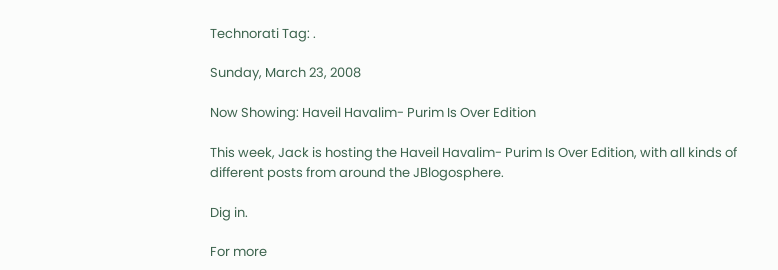Technorati Tag: .

Sunday, March 23, 2008

Now Showing: Haveil Havalim- Purim Is Over Edition

This week, Jack is hosting the Haveil Havalim- Purim Is Over Edition, with all kinds of different posts from around the JBlogosphere.

Dig in.

For more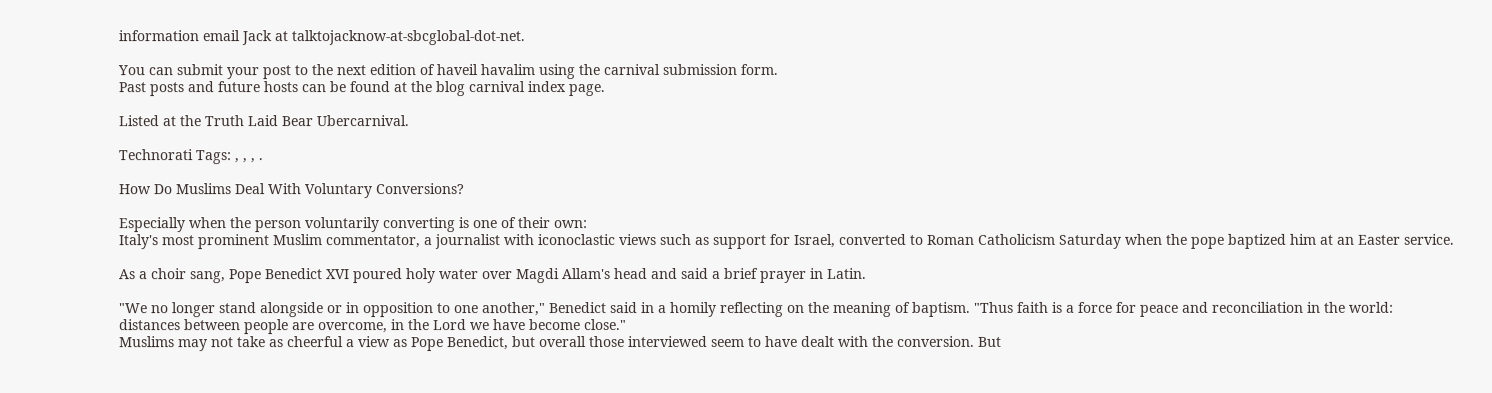information email Jack at talktojacknow-at-sbcglobal-dot-net.

You can submit your post to the next edition of haveil havalim using the carnival submission form.
Past posts and future hosts can be found at the blog carnival index page.

Listed at the Truth Laid Bear Ubercarnival.

Technorati Tags: , , , .

How Do Muslims Deal With Voluntary Conversions?

Especially when the person voluntarily converting is one of their own:
Italy's most prominent Muslim commentator, a journalist with iconoclastic views such as support for Israel, converted to Roman Catholicism Saturday when the pope baptized him at an Easter service.

As a choir sang, Pope Benedict XVI poured holy water over Magdi Allam's head and said a brief prayer in Latin.

"We no longer stand alongside or in opposition to one another," Benedict said in a homily reflecting on the meaning of baptism. "Thus faith is a force for peace and reconciliation in the world: distances between people are overcome, in the Lord we have become close."
Muslims may not take as cheerful a view as Pope Benedict, but overall those interviewed seem to have dealt with the conversion. But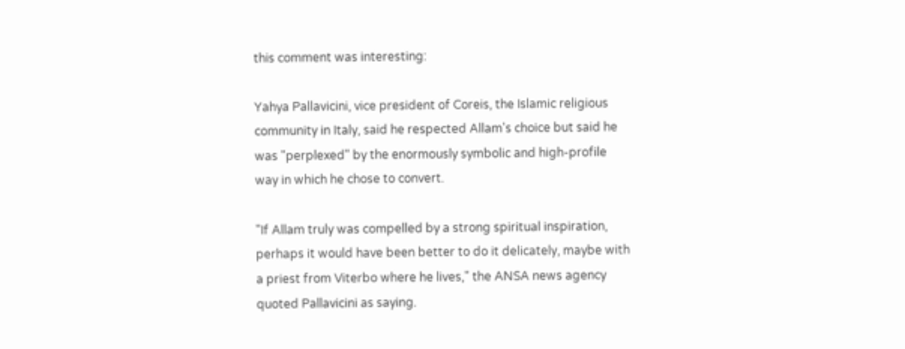this comment was interesting:

Yahya Pallavicini, vice president of Coreis, the Islamic religious community in Italy, said he respected Allam's choice but said he was "perplexed" by the enormously symbolic and high-profile way in which he chose to convert.

"If Allam truly was compelled by a strong spiritual inspiration, perhaps it would have been better to do it delicately, maybe with a priest from Viterbo where he lives," the ANSA news agency quoted Pallavicini as saying.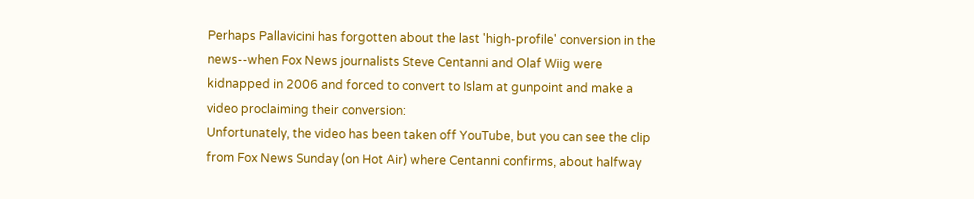Perhaps Pallavicini has forgotten about the last 'high-profile' conversion in the news--when Fox News journalists Steve Centanni and Olaf Wiig were kidnapped in 2006 and forced to convert to Islam at gunpoint and make a video proclaiming their conversion:
Unfortunately, the video has been taken off YouTube, but you can see the clip from Fox News Sunday (on Hot Air) where Centanni confirms, about halfway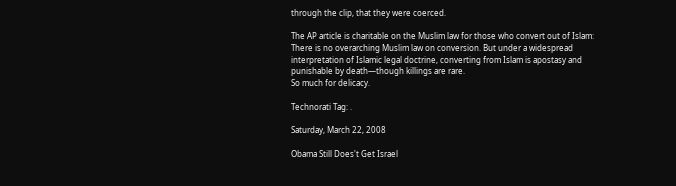through the clip, that they were coerced.

The AP article is charitable on the Muslim law for those who convert out of Islam:
There is no overarching Muslim law on conversion. But under a widespread interpretation of Islamic legal doctrine, converting from Islam is apostasy and punishable by death—though killings are rare.
So much for delicacy.

Technorati Tag: .

Saturday, March 22, 2008

Obama Still Does't Get Israel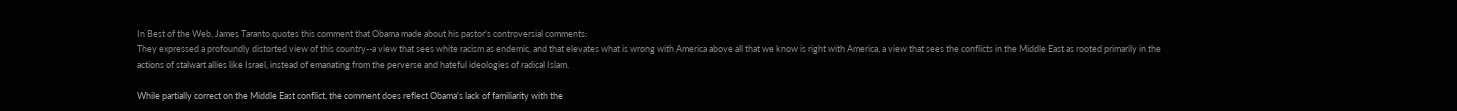In Best of the Web, James Taranto quotes this comment that Obama made about his pastor's controversial comments:
They expressed a profoundly distorted view of this country--a view that sees white racism as endemic, and that elevates what is wrong with America above all that we know is right with America, a view that sees the conflicts in the Middle East as rooted primarily in the actions of stalwart allies like Israel, instead of emanating from the perverse and hateful ideologies of radical Islam.

While partially correct on the Middle East conflict, the comment does reflect Obama's lack of familiarity with the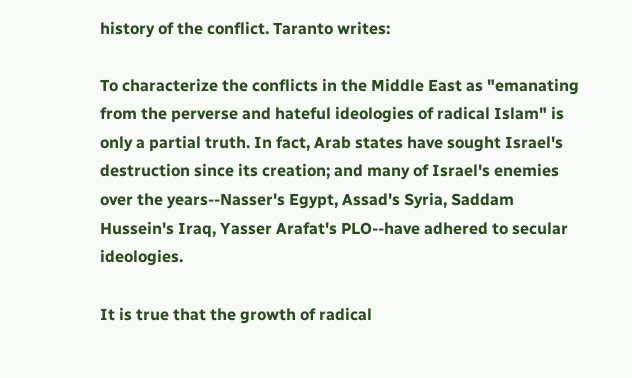history of the conflict. Taranto writes:

To characterize the conflicts in the Middle East as "emanating from the perverse and hateful ideologies of radical Islam" is only a partial truth. In fact, Arab states have sought Israel's destruction since its creation; and many of Israel's enemies over the years--Nasser's Egypt, Assad's Syria, Saddam Hussein's Iraq, Yasser Arafat's PLO--have adhered to secular ideologies.

It is true that the growth of radical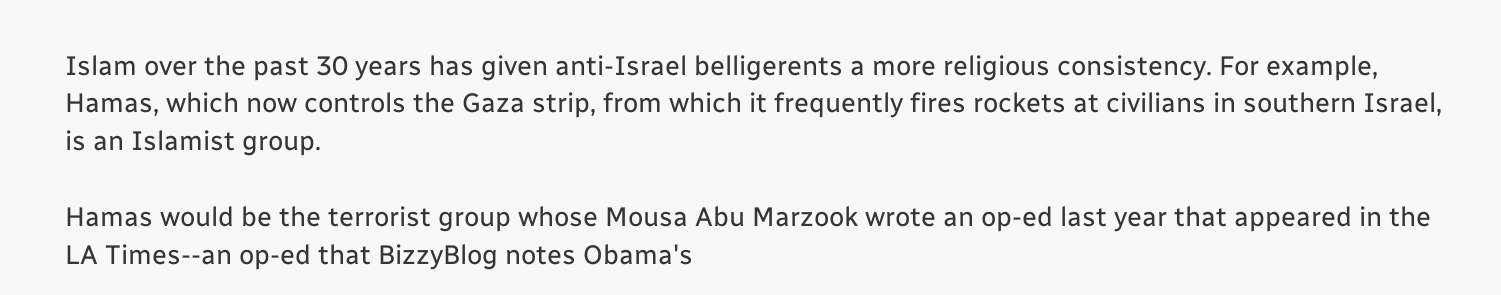Islam over the past 30 years has given anti-Israel belligerents a more religious consistency. For example, Hamas, which now controls the Gaza strip, from which it frequently fires rockets at civilians in southern Israel, is an Islamist group.

Hamas would be the terrorist group whose Mousa Abu Marzook wrote an op-ed last year that appeared in the LA Times--an op-ed that BizzyBlog notes Obama's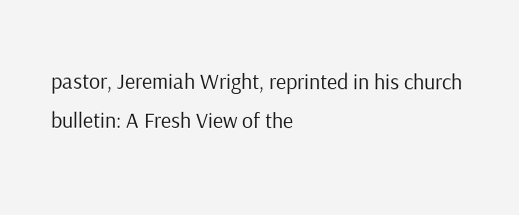pastor, Jeremiah Wright, reprinted in his church bulletin: A Fresh View of the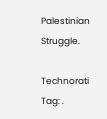Palestinian Struggle.

Technorati Tag: .